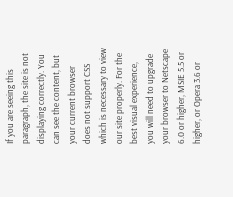If you are seeing this paragraph, the site is not displaying correctly. You can see the content, but your current browser does not support CSS which is necessary to view our site properly. For the best visual experience, you will need to upgrade your browser to Netscape 6.0 or higher, MSIE 5.5 or higher, or Opera 3.6 or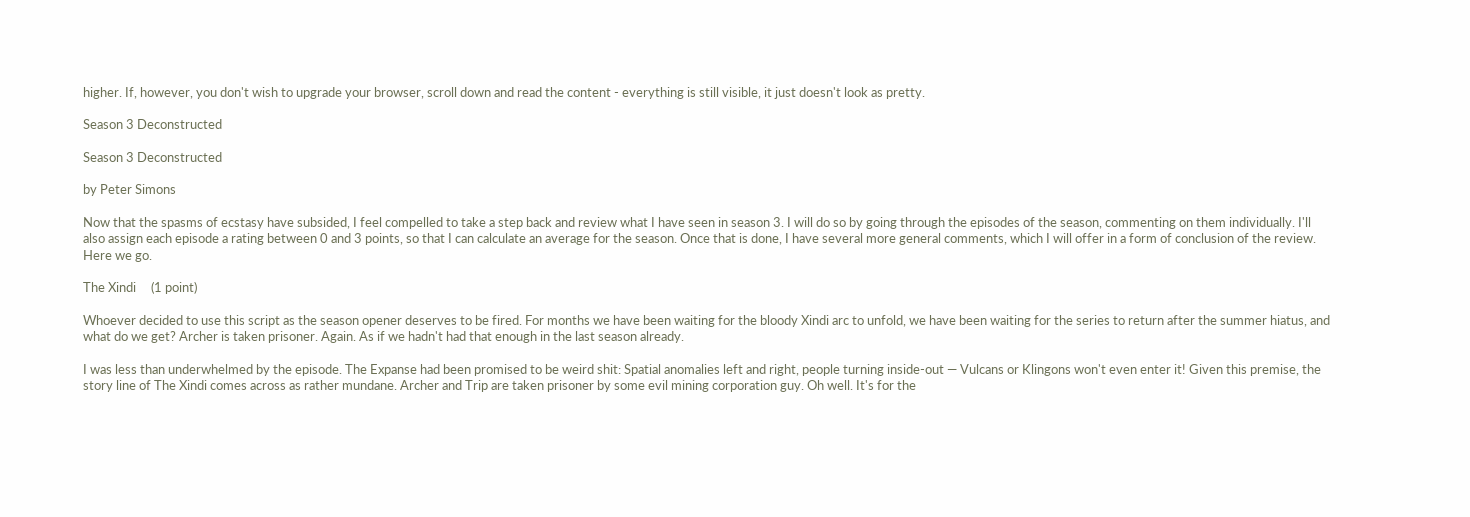higher. If, however, you don't wish to upgrade your browser, scroll down and read the content - everything is still visible, it just doesn't look as pretty.

Season 3 Deconstructed

Season 3 Deconstructed

by Peter Simons

Now that the spasms of ecstasy have subsided, I feel compelled to take a step back and review what I have seen in season 3. I will do so by going through the episodes of the season, commenting on them individually. I'll also assign each episode a rating between 0 and 3 points, so that I can calculate an average for the season. Once that is done, I have several more general comments, which I will offer in a form of conclusion of the review. Here we go.

The Xindi     (1 point)

Whoever decided to use this script as the season opener deserves to be fired. For months we have been waiting for the bloody Xindi arc to unfold, we have been waiting for the series to return after the summer hiatus, and what do we get? Archer is taken prisoner. Again. As if we hadn't had that enough in the last season already.

I was less than underwhelmed by the episode. The Expanse had been promised to be weird shit: Spatial anomalies left and right, people turning inside-out — Vulcans or Klingons won't even enter it! Given this premise, the story line of The Xindi comes across as rather mundane. Archer and Trip are taken prisoner by some evil mining corporation guy. Oh well. It's for the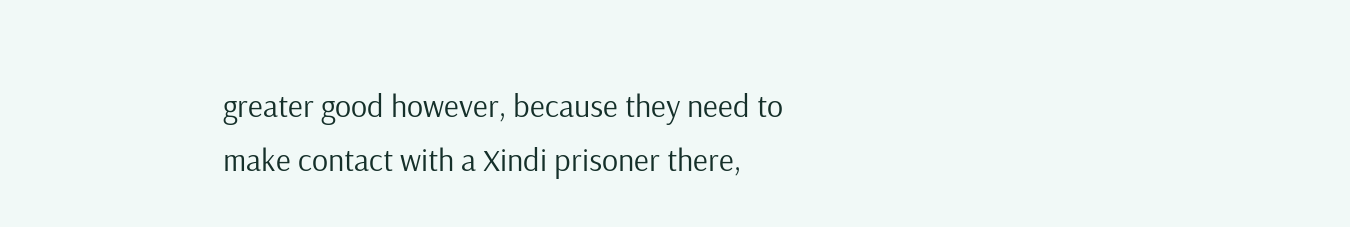greater good however, because they need to make contact with a Xindi prisoner there,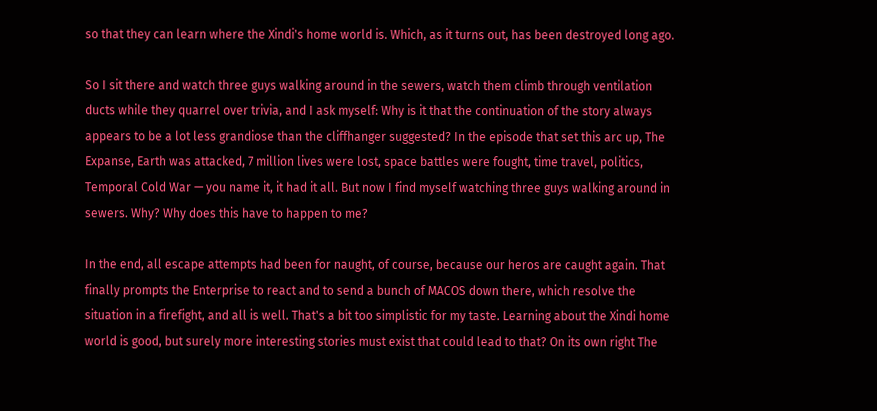so that they can learn where the Xindi's home world is. Which, as it turns out, has been destroyed long ago.

So I sit there and watch three guys walking around in the sewers, watch them climb through ventilation ducts while they quarrel over trivia, and I ask myself: Why is it that the continuation of the story always appears to be a lot less grandiose than the cliffhanger suggested? In the episode that set this arc up, The Expanse, Earth was attacked, 7 million lives were lost, space battles were fought, time travel, politics, Temporal Cold War — you name it, it had it all. But now I find myself watching three guys walking around in sewers. Why? Why does this have to happen to me?

In the end, all escape attempts had been for naught, of course, because our heros are caught again. That finally prompts the Enterprise to react and to send a bunch of MACOS down there, which resolve the situation in a firefight, and all is well. That's a bit too simplistic for my taste. Learning about the Xindi home world is good, but surely more interesting stories must exist that could lead to that? On its own right The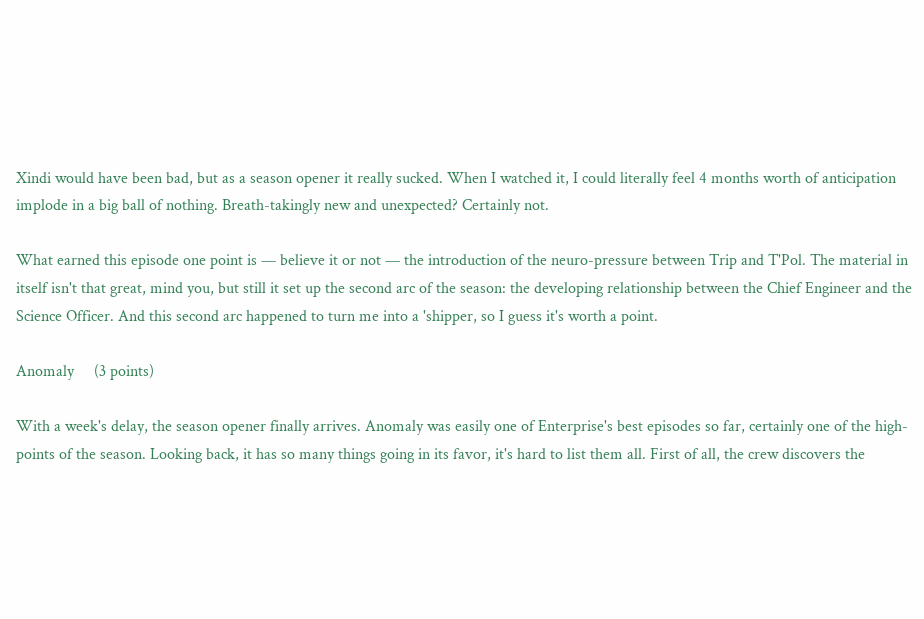Xindi would have been bad, but as a season opener it really sucked. When I watched it, I could literally feel 4 months worth of anticipation implode in a big ball of nothing. Breath-takingly new and unexpected? Certainly not.

What earned this episode one point is — believe it or not — the introduction of the neuro-pressure between Trip and T'Pol. The material in itself isn't that great, mind you, but still it set up the second arc of the season: the developing relationship between the Chief Engineer and the Science Officer. And this second arc happened to turn me into a 'shipper, so I guess it's worth a point.

Anomaly     (3 points)

With a week's delay, the season opener finally arrives. Anomaly was easily one of Enterprise's best episodes so far, certainly one of the high-points of the season. Looking back, it has so many things going in its favor, it's hard to list them all. First of all, the crew discovers the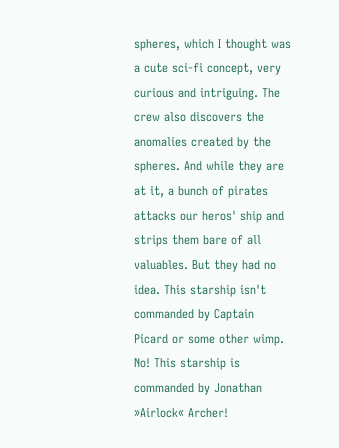spheres, which I thought was a cute sci-fi concept, very curious and intriguing. The crew also discovers the anomalies created by the spheres. And while they are at it, a bunch of pirates attacks our heros' ship and strips them bare of all valuables. But they had no idea. This starship isn't commanded by Captain Picard or some other wimp. No! This starship is commanded by Jonathan »Airlock« Archer!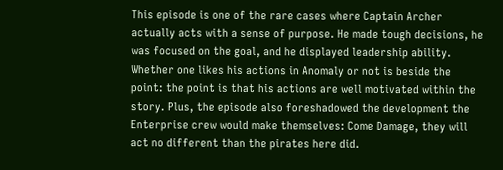This episode is one of the rare cases where Captain Archer actually acts with a sense of purpose. He made tough decisions, he was focused on the goal, and he displayed leadership ability. Whether one likes his actions in Anomaly or not is beside the point: the point is that his actions are well motivated within the story. Plus, the episode also foreshadowed the development the Enterprise crew would make themselves: Come Damage, they will act no different than the pirates here did.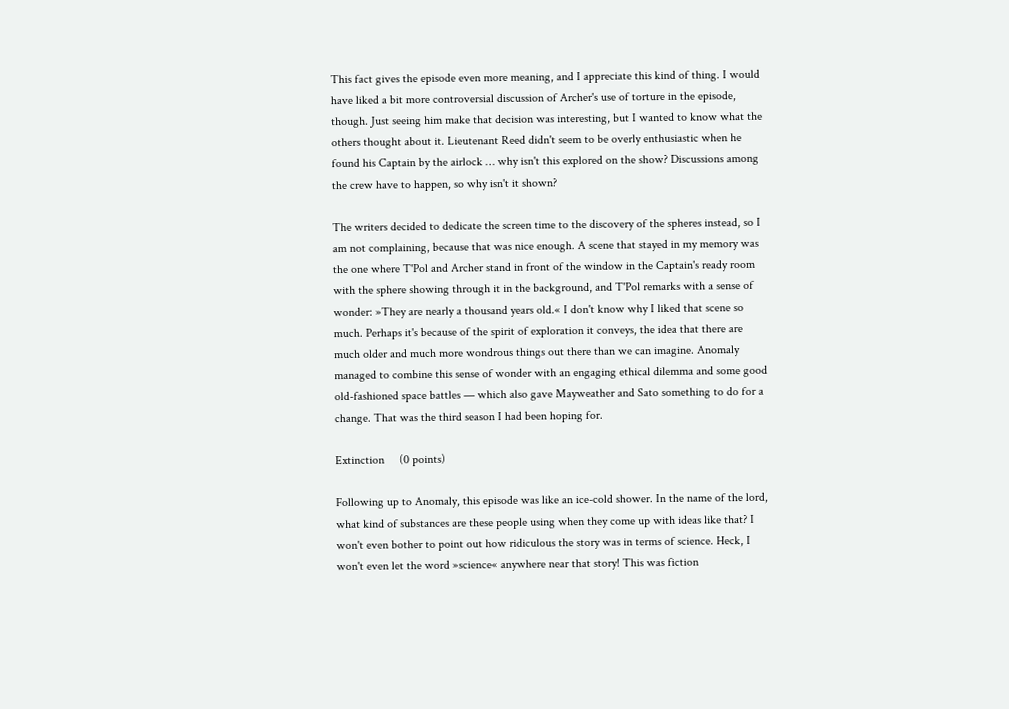This fact gives the episode even more meaning, and I appreciate this kind of thing. I would have liked a bit more controversial discussion of Archer's use of torture in the episode, though. Just seeing him make that decision was interesting, but I wanted to know what the others thought about it. Lieutenant Reed didn't seem to be overly enthusiastic when he found his Captain by the airlock … why isn't this explored on the show? Discussions among the crew have to happen, so why isn't it shown?

The writers decided to dedicate the screen time to the discovery of the spheres instead, so I am not complaining, because that was nice enough. A scene that stayed in my memory was the one where T'Pol and Archer stand in front of the window in the Captain's ready room with the sphere showing through it in the background, and T'Pol remarks with a sense of wonder: »They are nearly a thousand years old.« I don't know why I liked that scene so much. Perhaps it's because of the spirit of exploration it conveys, the idea that there are much older and much more wondrous things out there than we can imagine. Anomaly managed to combine this sense of wonder with an engaging ethical dilemma and some good old-fashioned space battles — which also gave Mayweather and Sato something to do for a change. That was the third season I had been hoping for.

Extinction     (0 points)

Following up to Anomaly, this episode was like an ice-cold shower. In the name of the lord, what kind of substances are these people using when they come up with ideas like that? I won't even bother to point out how ridiculous the story was in terms of science. Heck, I won't even let the word »science« anywhere near that story! This was fiction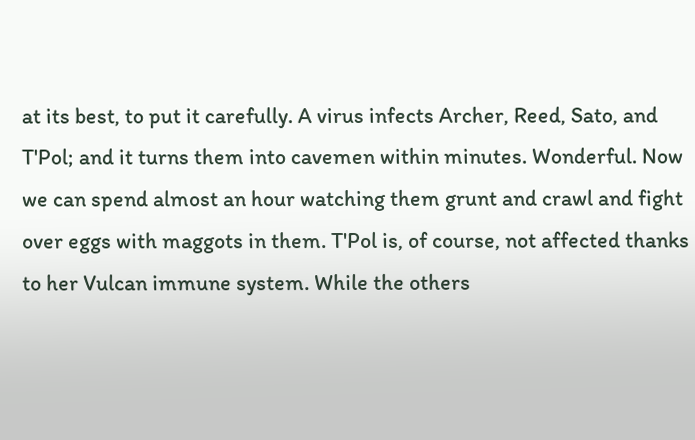at its best, to put it carefully. A virus infects Archer, Reed, Sato, and T'Pol; and it turns them into cavemen within minutes. Wonderful. Now we can spend almost an hour watching them grunt and crawl and fight over eggs with maggots in them. T'Pol is, of course, not affected thanks to her Vulcan immune system. While the others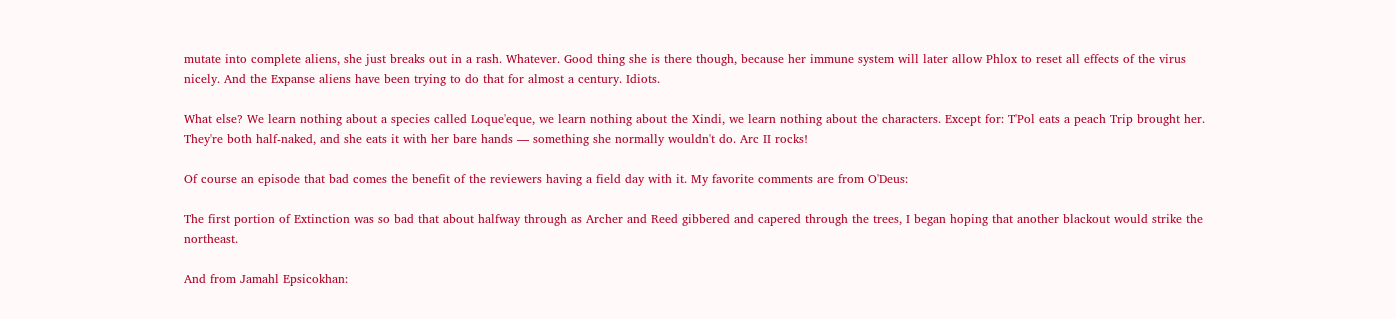mutate into complete aliens, she just breaks out in a rash. Whatever. Good thing she is there though, because her immune system will later allow Phlox to reset all effects of the virus nicely. And the Expanse aliens have been trying to do that for almost a century. Idiots.

What else? We learn nothing about a species called Loque'eque, we learn nothing about the Xindi, we learn nothing about the characters. Except for: T'Pol eats a peach Trip brought her. They're both half-naked, and she eats it with her bare hands — something she normally wouldn't do. Arc II rocks!

Of course an episode that bad comes the benefit of the reviewers having a field day with it. My favorite comments are from O'Deus:

The first portion of Extinction was so bad that about halfway through as Archer and Reed gibbered and capered through the trees, I began hoping that another blackout would strike the northeast.

And from Jamahl Epsicokhan: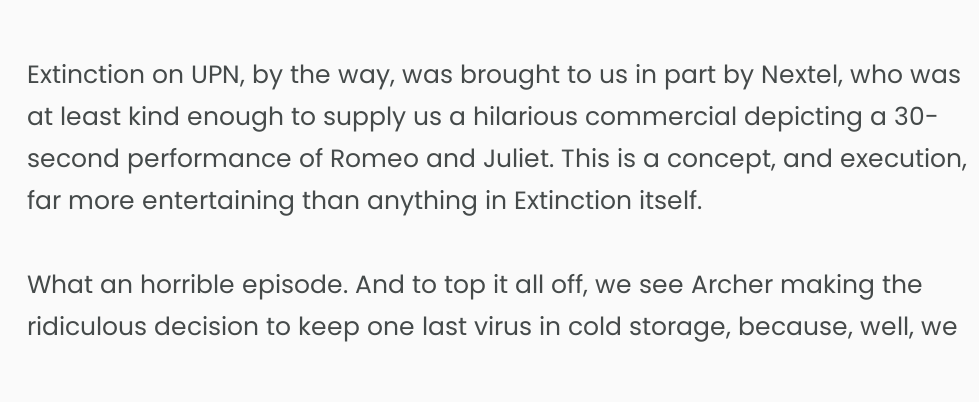Extinction on UPN, by the way, was brought to us in part by Nextel, who was at least kind enough to supply us a hilarious commercial depicting a 30-second performance of Romeo and Juliet. This is a concept, and execution, far more entertaining than anything in Extinction itself.

What an horrible episode. And to top it all off, we see Archer making the ridiculous decision to keep one last virus in cold storage, because, well, we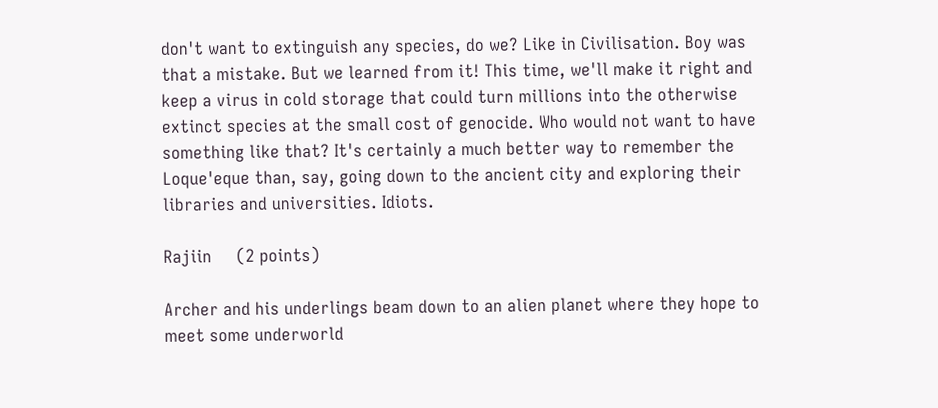don't want to extinguish any species, do we? Like in Civilisation. Boy was that a mistake. But we learned from it! This time, we'll make it right and keep a virus in cold storage that could turn millions into the otherwise extinct species at the small cost of genocide. Who would not want to have something like that? It's certainly a much better way to remember the Loque'eque than, say, going down to the ancient city and exploring their libraries and universities. Idiots.

Rajiin     (2 points)

Archer and his underlings beam down to an alien planet where they hope to meet some underworld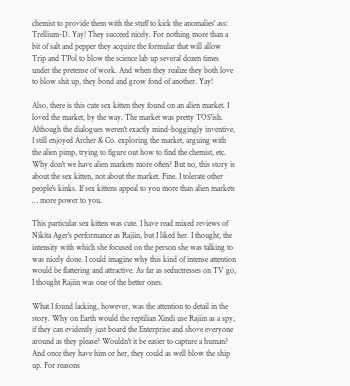chemist to provide them with the stuff to kick the anomalies' ass: Trellium-D. Yay! They succeed nicely. For nothing more than a bit of salt and pepper they acquire the formular that will allow Trip and T'Pol to blow the science lab up several dozen times under the pretense of work. And when they realize they both love to blow shit up, they bond and grow fond of another. Yay!

Also, there is this cute sex kitten they found on an alien market. I loved the market, by the way. The market was pretty TOS'ish. Although the dialogues weren't exactly mind-boggingly inventive, I still enjoyed Archer & Co. exploring the market, arguing with the alien pimp, trying to figure out how to find the chemist, etc. Why don't we have alien markets more often? But no, this story is about the sex kitten, not about the market. Fine. I tolerate other people's kinks. If sex kittens appeal to you more than alien markets … more power to you.

This particular sex kitten was cute. I have read mixed reviews of Nikita Ager's performance as Rajiin, but I liked her. I thought, the intensity with which she focused on the person she was talking to was nicely done. I could imagine why this kind of intense attention would be flattering and attractive. As far as seductresses on TV go, I thought Rajiin was one of the better ones.

What I found lacking, however, was the attention to detail in the story. Why on Earth would the reptilian Xindi use Rajiin as a spy, if they can evidently just board the Enterprise and shove everyone around as they please? Wouldn't it be easier to capture a human? And once they have him or her, they could as well blow the ship up. For reasons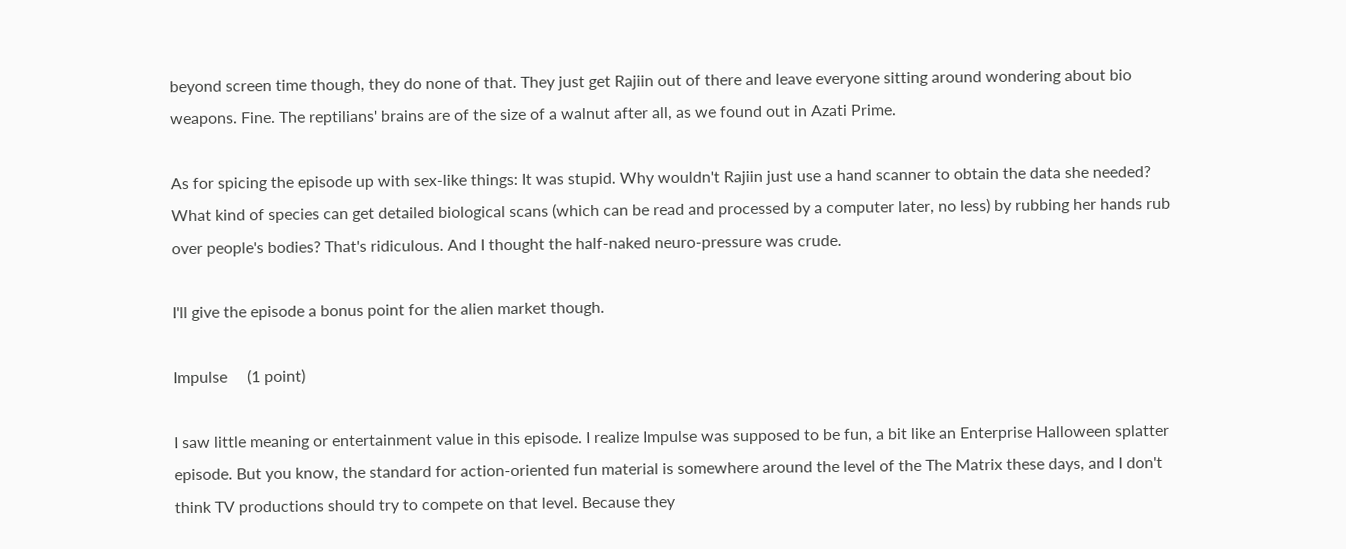beyond screen time though, they do none of that. They just get Rajiin out of there and leave everyone sitting around wondering about bio weapons. Fine. The reptilians' brains are of the size of a walnut after all, as we found out in Azati Prime.

As for spicing the episode up with sex-like things: It was stupid. Why wouldn't Rajiin just use a hand scanner to obtain the data she needed? What kind of species can get detailed biological scans (which can be read and processed by a computer later, no less) by rubbing her hands rub over people's bodies? That's ridiculous. And I thought the half-naked neuro-pressure was crude.

I'll give the episode a bonus point for the alien market though.

Impulse     (1 point)

I saw little meaning or entertainment value in this episode. I realize Impulse was supposed to be fun, a bit like an Enterprise Halloween splatter episode. But you know, the standard for action-oriented fun material is somewhere around the level of the The Matrix these days, and I don't think TV productions should try to compete on that level. Because they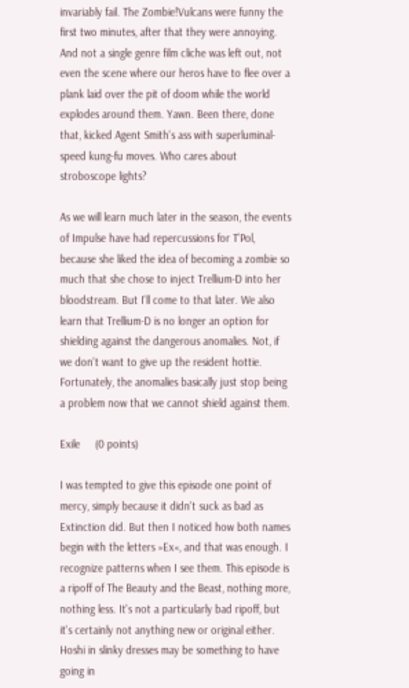invariably fail. The Zombie!Vulcans were funny the first two minutes, after that they were annoying. And not a single genre film cliche was left out, not even the scene where our heros have to flee over a plank laid over the pit of doom while the world explodes around them. Yawn. Been there, done that, kicked Agent Smith's ass with superluminal-speed kung-fu moves. Who cares about stroboscope lights?

As we will learn much later in the season, the events of Impulse have had repercussions for T'Pol, because she liked the idea of becoming a zombie so much that she chose to inject Trellium-D into her bloodstream. But I'll come to that later. We also learn that Trellium-D is no longer an option for shielding against the dangerous anomalies. Not, if we don't want to give up the resident hottie. Fortunately, the anomalies basically just stop being a problem now that we cannot shield against them.

Exile     (0 points)

I was tempted to give this episode one point of mercy, simply because it didn't suck as bad as Extinction did. But then I noticed how both names begin with the letters »Ex«, and that was enough. I recognize patterns when I see them. This episode is a ripoff of The Beauty and the Beast, nothing more, nothing less. It's not a particularly bad ripoff, but it's certainly not anything new or original either. Hoshi in slinky dresses may be something to have going in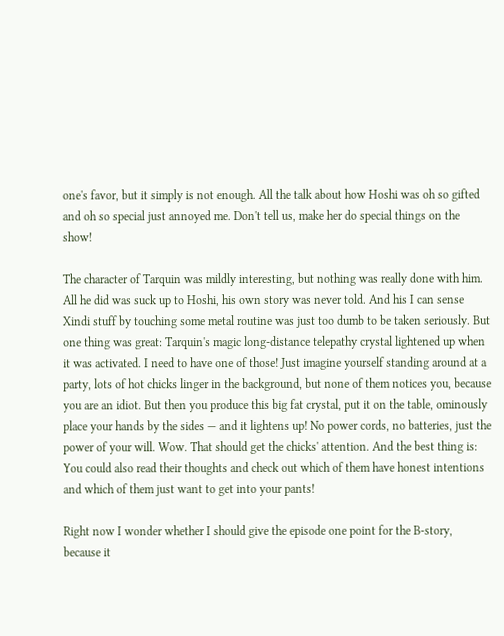one's favor, but it simply is not enough. All the talk about how Hoshi was oh so gifted and oh so special just annoyed me. Don't tell us, make her do special things on the show!

The character of Tarquin was mildly interesting, but nothing was really done with him. All he did was suck up to Hoshi, his own story was never told. And his I can sense Xindi stuff by touching some metal routine was just too dumb to be taken seriously. But one thing was great: Tarquin's magic long-distance telepathy crystal lightened up when it was activated. I need to have one of those! Just imagine yourself standing around at a party, lots of hot chicks linger in the background, but none of them notices you, because you are an idiot. But then you produce this big fat crystal, put it on the table, ominously place your hands by the sides — and it lightens up! No power cords, no batteries, just the power of your will. Wow. That should get the chicks' attention. And the best thing is: You could also read their thoughts and check out which of them have honest intentions and which of them just want to get into your pants!

Right now I wonder whether I should give the episode one point for the B-story, because it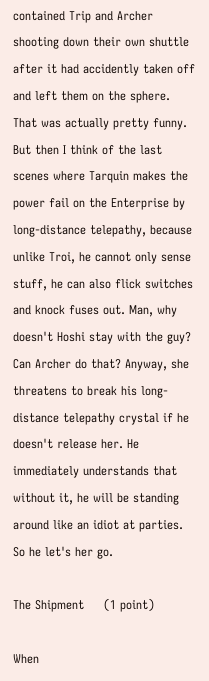contained Trip and Archer shooting down their own shuttle after it had accidently taken off and left them on the sphere. That was actually pretty funny. But then I think of the last scenes where Tarquin makes the power fail on the Enterprise by long-distance telepathy, because unlike Troi, he cannot only sense stuff, he can also flick switches and knock fuses out. Man, why doesn't Hoshi stay with the guy? Can Archer do that? Anyway, she threatens to break his long-distance telepathy crystal if he doesn't release her. He immediately understands that without it, he will be standing around like an idiot at parties. So he let's her go.

The Shipment     (1 point)

When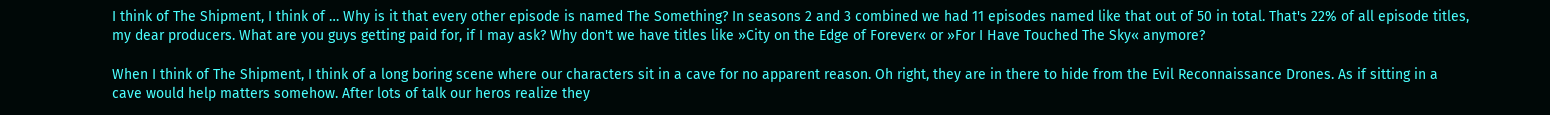I think of The Shipment, I think of … Why is it that every other episode is named The Something? In seasons 2 and 3 combined we had 11 episodes named like that out of 50 in total. That's 22% of all episode titles, my dear producers. What are you guys getting paid for, if I may ask? Why don't we have titles like »City on the Edge of Forever« or »For I Have Touched The Sky« anymore?

When I think of The Shipment, I think of a long boring scene where our characters sit in a cave for no apparent reason. Oh right, they are in there to hide from the Evil Reconnaissance Drones. As if sitting in a cave would help matters somehow. After lots of talk our heros realize they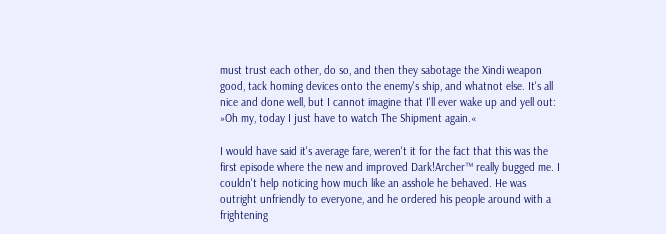must trust each other, do so, and then they sabotage the Xindi weapon good, tack homing devices onto the enemy's ship, and whatnot else. It's all nice and done well, but I cannot imagine that I'll ever wake up and yell out: »Oh my, today I just have to watch The Shipment again.«

I would have said it's average fare, weren't it for the fact that this was the first episode where the new and improved Dark!Archer™ really bugged me. I couldn't help noticing how much like an asshole he behaved. He was outright unfriendly to everyone, and he ordered his people around with a frightening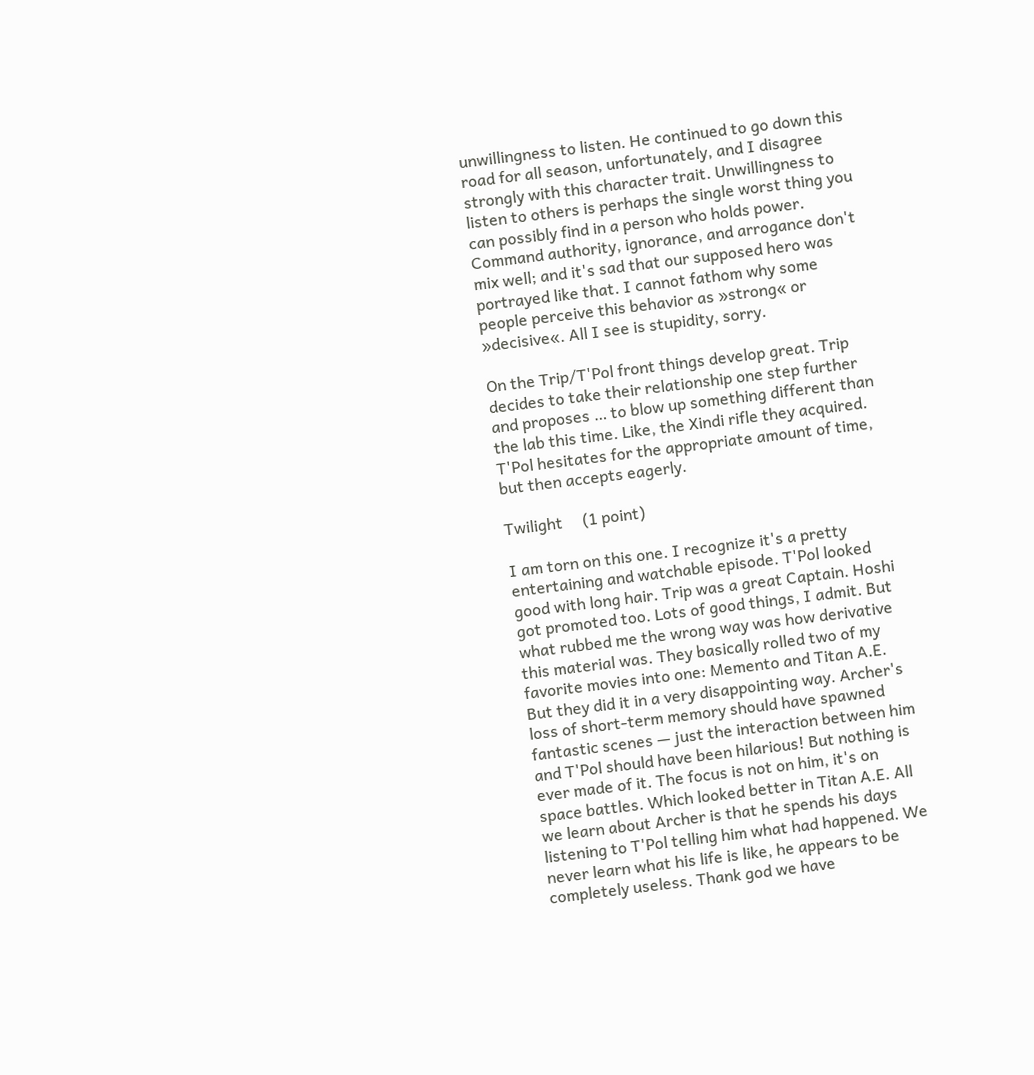unwillingness to listen. He continued to go down this road for all season, unfortunately, and I disagree strongly with this character trait. Unwillingness to listen to others is perhaps the single worst thing you can possibly find in a person who holds power. Command authority, ignorance, and arrogance don't mix well; and it's sad that our supposed hero was portrayed like that. I cannot fathom why some people perceive this behavior as »strong« or »decisive«. All I see is stupidity, sorry.

On the Trip/T'Pol front things develop great. Trip decides to take their relationship one step further and proposes … to blow up something different than the lab this time. Like, the Xindi rifle they acquired. T'Pol hesitates for the appropriate amount of time, but then accepts eagerly.

Twilight     (1 point)

I am torn on this one. I recognize it's a pretty entertaining and watchable episode. T'Pol looked good with long hair. Trip was a great Captain. Hoshi got promoted too. Lots of good things, I admit. But what rubbed me the wrong way was how derivative this material was. They basically rolled two of my favorite movies into one: Memento and Titan A.E. But they did it in a very disappointing way. Archer's loss of short-term memory should have spawned fantastic scenes — just the interaction between him and T'Pol should have been hilarious! But nothing is ever made of it. The focus is not on him, it's on space battles. Which looked better in Titan A.E. All we learn about Archer is that he spends his days listening to T'Pol telling him what had happened. We never learn what his life is like, he appears to be completely useless. Thank god we have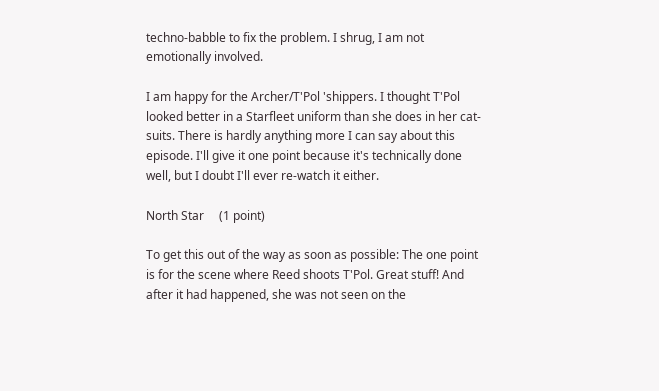techno-babble to fix the problem. I shrug, I am not emotionally involved.

I am happy for the Archer/T'Pol 'shippers. I thought T'Pol looked better in a Starfleet uniform than she does in her cat-suits. There is hardly anything more I can say about this episode. I'll give it one point because it's technically done well, but I doubt I'll ever re-watch it either.

North Star     (1 point)

To get this out of the way as soon as possible: The one point is for the scene where Reed shoots T'Pol. Great stuff! And after it had happened, she was not seen on the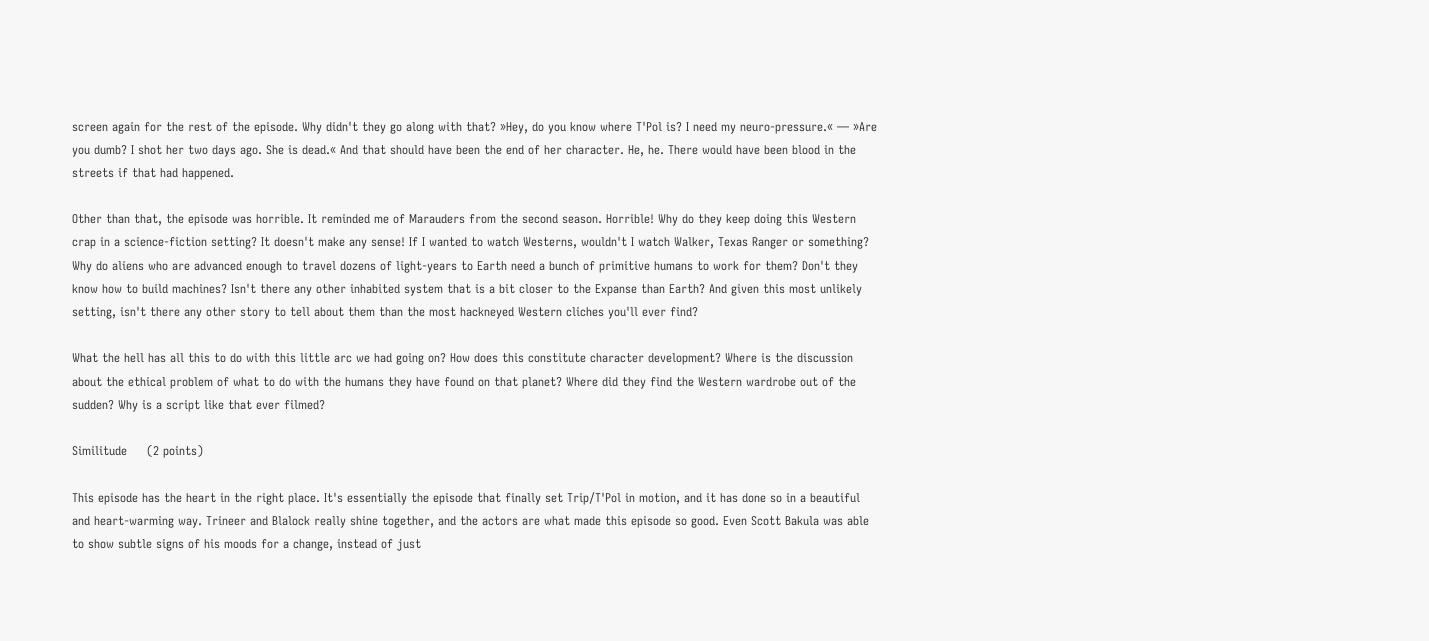screen again for the rest of the episode. Why didn't they go along with that? »Hey, do you know where T'Pol is? I need my neuro-pressure.« — »Are you dumb? I shot her two days ago. She is dead.« And that should have been the end of her character. He, he. There would have been blood in the streets if that had happened.

Other than that, the episode was horrible. It reminded me of Marauders from the second season. Horrible! Why do they keep doing this Western crap in a science-fiction setting? It doesn't make any sense! If I wanted to watch Westerns, wouldn't I watch Walker, Texas Ranger or something? Why do aliens who are advanced enough to travel dozens of light-years to Earth need a bunch of primitive humans to work for them? Don't they know how to build machines? Isn't there any other inhabited system that is a bit closer to the Expanse than Earth? And given this most unlikely setting, isn't there any other story to tell about them than the most hackneyed Western cliches you'll ever find?

What the hell has all this to do with this little arc we had going on? How does this constitute character development? Where is the discussion about the ethical problem of what to do with the humans they have found on that planet? Where did they find the Western wardrobe out of the sudden? Why is a script like that ever filmed?

Similitude     (2 points)

This episode has the heart in the right place. It's essentially the episode that finally set Trip/T'Pol in motion, and it has done so in a beautiful and heart-warming way. Trineer and Blalock really shine together, and the actors are what made this episode so good. Even Scott Bakula was able to show subtle signs of his moods for a change, instead of just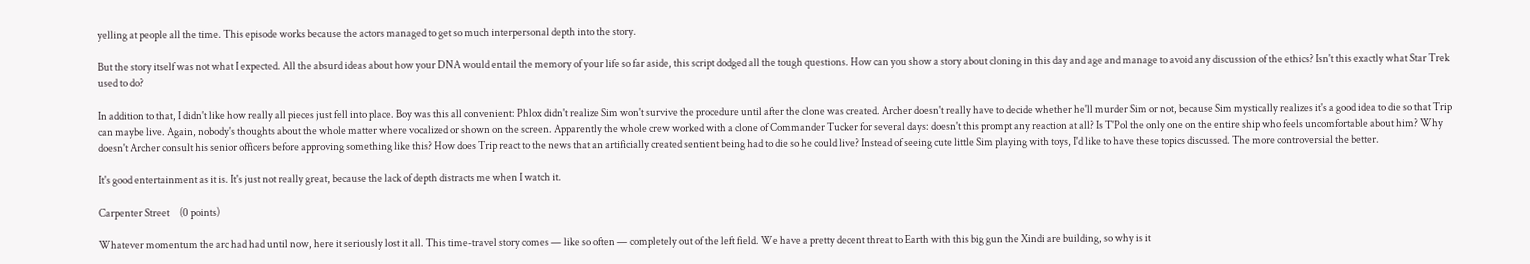yelling at people all the time. This episode works because the actors managed to get so much interpersonal depth into the story.

But the story itself was not what I expected. All the absurd ideas about how your DNA would entail the memory of your life so far aside, this script dodged all the tough questions. How can you show a story about cloning in this day and age and manage to avoid any discussion of the ethics? Isn't this exactly what Star Trek used to do?

In addition to that, I didn't like how really all pieces just fell into place. Boy was this all convenient: Phlox didn't realize Sim won't survive the procedure until after the clone was created. Archer doesn't really have to decide whether he'll murder Sim or not, because Sim mystically realizes it's a good idea to die so that Trip can maybe live. Again, nobody's thoughts about the whole matter where vocalized or shown on the screen. Apparently the whole crew worked with a clone of Commander Tucker for several days: doesn't this prompt any reaction at all? Is T'Pol the only one on the entire ship who feels uncomfortable about him? Why doesn't Archer consult his senior officers before approving something like this? How does Trip react to the news that an artificially created sentient being had to die so he could live? Instead of seeing cute little Sim playing with toys, I'd like to have these topics discussed. The more controversial the better.

It's good entertainment as it is. It's just not really great, because the lack of depth distracts me when I watch it.

Carpenter Street     (0 points)

Whatever momentum the arc had had until now, here it seriously lost it all. This time-travel story comes — like so often — completely out of the left field. We have a pretty decent threat to Earth with this big gun the Xindi are building, so why is it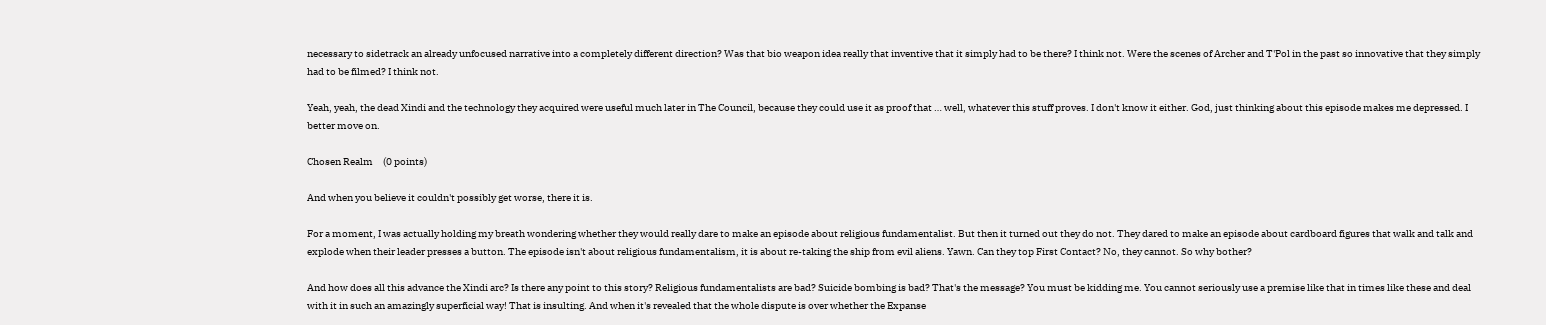necessary to sidetrack an already unfocused narrative into a completely different direction? Was that bio weapon idea really that inventive that it simply had to be there? I think not. Were the scenes of Archer and T'Pol in the past so innovative that they simply had to be filmed? I think not.

Yeah, yeah, the dead Xindi and the technology they acquired were useful much later in The Council, because they could use it as proof that … well, whatever this stuff proves. I don't know it either. God, just thinking about this episode makes me depressed. I better move on.

Chosen Realm     (0 points)

And when you believe it couldn't possibly get worse, there it is.

For a moment, I was actually holding my breath wondering whether they would really dare to make an episode about religious fundamentalist. But then it turned out they do not. They dared to make an episode about cardboard figures that walk and talk and explode when their leader presses a button. The episode isn't about religious fundamentalism, it is about re-taking the ship from evil aliens. Yawn. Can they top First Contact? No, they cannot. So why bother?

And how does all this advance the Xindi arc? Is there any point to this story? Religious fundamentalists are bad? Suicide bombing is bad? That's the message? You must be kidding me. You cannot seriously use a premise like that in times like these and deal with it in such an amazingly superficial way! That is insulting. And when it's revealed that the whole dispute is over whether the Expanse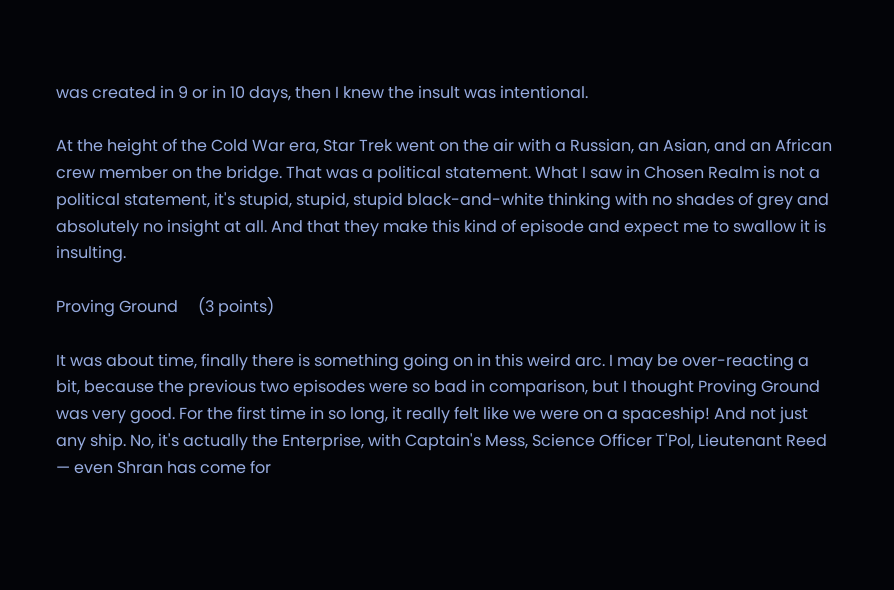was created in 9 or in 10 days, then I knew the insult was intentional.

At the height of the Cold War era, Star Trek went on the air with a Russian, an Asian, and an African crew member on the bridge. That was a political statement. What I saw in Chosen Realm is not a political statement, it's stupid, stupid, stupid black-and-white thinking with no shades of grey and absolutely no insight at all. And that they make this kind of episode and expect me to swallow it is insulting.

Proving Ground     (3 points)

It was about time, finally there is something going on in this weird arc. I may be over-reacting a bit, because the previous two episodes were so bad in comparison, but I thought Proving Ground was very good. For the first time in so long, it really felt like we were on a spaceship! And not just any ship. No, it's actually the Enterprise, with Captain's Mess, Science Officer T'Pol, Lieutenant Reed — even Shran has come for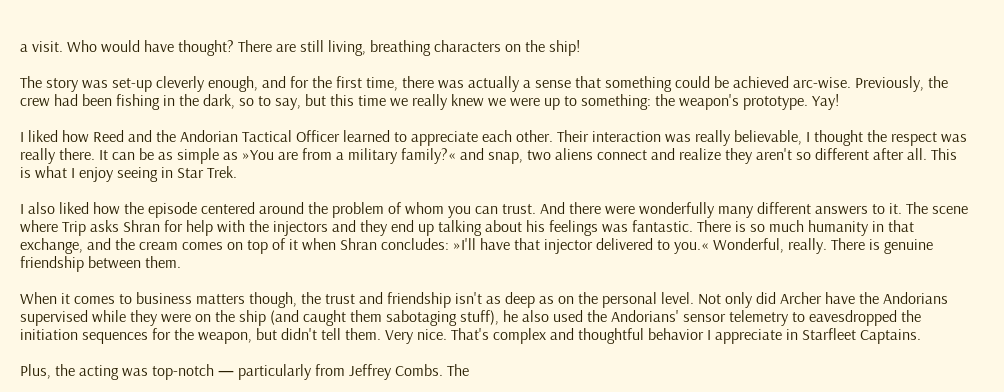a visit. Who would have thought? There are still living, breathing characters on the ship!

The story was set-up cleverly enough, and for the first time, there was actually a sense that something could be achieved arc-wise. Previously, the crew had been fishing in the dark, so to say, but this time we really knew we were up to something: the weapon's prototype. Yay!

I liked how Reed and the Andorian Tactical Officer learned to appreciate each other. Their interaction was really believable, I thought the respect was really there. It can be as simple as »You are from a military family?« and snap, two aliens connect and realize they aren't so different after all. This is what I enjoy seeing in Star Trek.

I also liked how the episode centered around the problem of whom you can trust. And there were wonderfully many different answers to it. The scene where Trip asks Shran for help with the injectors and they end up talking about his feelings was fantastic. There is so much humanity in that exchange, and the cream comes on top of it when Shran concludes: »I'll have that injector delivered to you.« Wonderful, really. There is genuine friendship between them.

When it comes to business matters though, the trust and friendship isn't as deep as on the personal level. Not only did Archer have the Andorians supervised while they were on the ship (and caught them sabotaging stuff), he also used the Andorians' sensor telemetry to eavesdropped the initiation sequences for the weapon, but didn't tell them. Very nice. That's complex and thoughtful behavior I appreciate in Starfleet Captains.

Plus, the acting was top-notch — particularly from Jeffrey Combs. The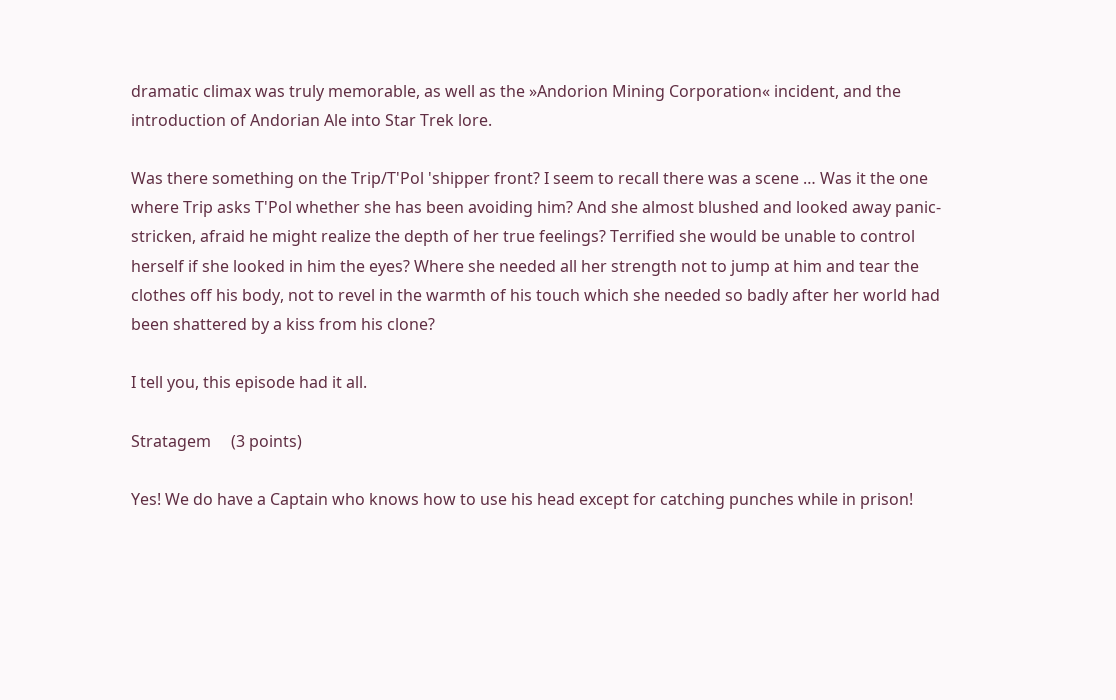dramatic climax was truly memorable, as well as the »Andorion Mining Corporation« incident, and the introduction of Andorian Ale into Star Trek lore.

Was there something on the Trip/T'Pol 'shipper front? I seem to recall there was a scene … Was it the one where Trip asks T'Pol whether she has been avoiding him? And she almost blushed and looked away panic-stricken, afraid he might realize the depth of her true feelings? Terrified she would be unable to control herself if she looked in him the eyes? Where she needed all her strength not to jump at him and tear the clothes off his body, not to revel in the warmth of his touch which she needed so badly after her world had been shattered by a kiss from his clone?

I tell you, this episode had it all.

Stratagem     (3 points)

Yes! We do have a Captain who knows how to use his head except for catching punches while in prison!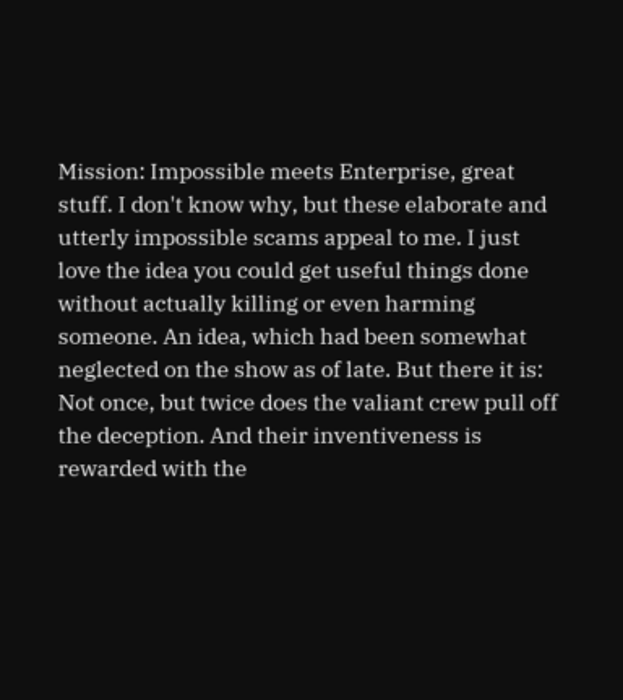Mission: Impossible meets Enterprise, great stuff. I don't know why, but these elaborate and utterly impossible scams appeal to me. I just love the idea you could get useful things done without actually killing or even harming someone. An idea, which had been somewhat neglected on the show as of late. But there it is: Not once, but twice does the valiant crew pull off the deception. And their inventiveness is rewarded with the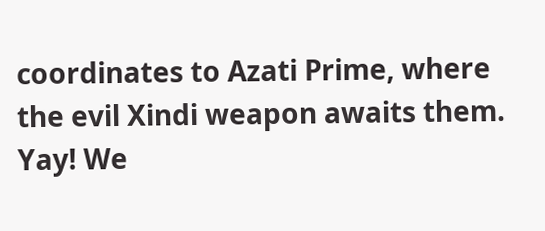coordinates to Azati Prime, where the evil Xindi weapon awaits them. Yay! We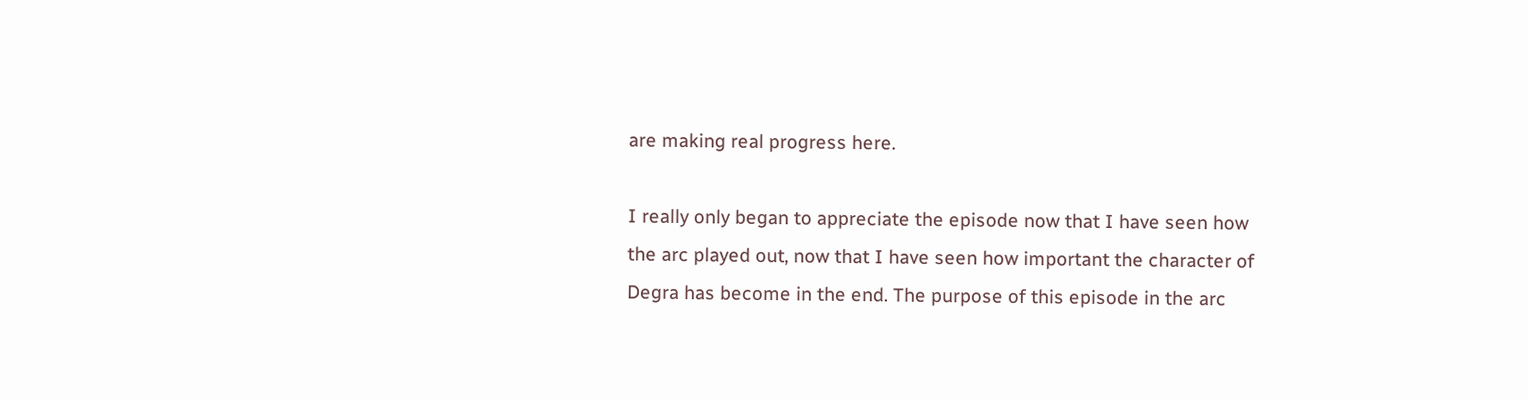are making real progress here.

I really only began to appreciate the episode now that I have seen how the arc played out, now that I have seen how important the character of Degra has become in the end. The purpose of this episode in the arc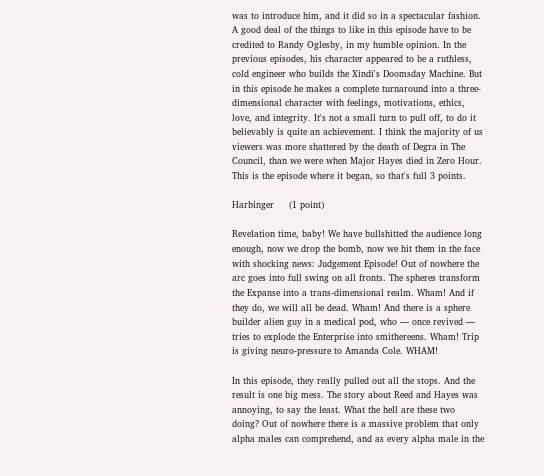was to introduce him, and it did so in a spectacular fashion. A good deal of the things to like in this episode have to be credited to Randy Oglesby, in my humble opinion. In the previous episodes, his character appeared to be a ruthless, cold engineer who builds the Xindi's Doomsday Machine. But in this episode he makes a complete turnaround into a three-dimensional character with feelings, motivations, ethics, love, and integrity. It's not a small turn to pull off, to do it believably is quite an achievement. I think the majority of us viewers was more shattered by the death of Degra in The Council, than we were when Major Hayes died in Zero Hour. This is the episode where it began, so that's full 3 points.

Harbinger     (1 point)

Revelation time, baby! We have bullshitted the audience long enough, now we drop the bomb, now we hit them in the face with shocking news: Judgement Episode! Out of nowhere the arc goes into full swing on all fronts. The spheres transform the Expanse into a trans-dimensional realm. Wham! And if they do, we will all be dead. Wham! And there is a sphere builder alien guy in a medical pod, who — once revived — tries to explode the Enterprise into smithereens. Wham! Trip is giving neuro-pressure to Amanda Cole. WHAM!

In this episode, they really pulled out all the stops. And the result is one big mess. The story about Reed and Hayes was annoying, to say the least. What the hell are these two doing? Out of nowhere there is a massive problem that only alpha males can comprehend, and as every alpha male in the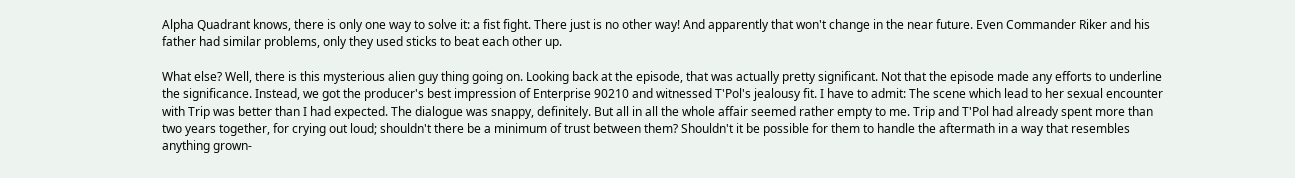Alpha Quadrant knows, there is only one way to solve it: a fist fight. There just is no other way! And apparently that won't change in the near future. Even Commander Riker and his father had similar problems, only they used sticks to beat each other up.

What else? Well, there is this mysterious alien guy thing going on. Looking back at the episode, that was actually pretty significant. Not that the episode made any efforts to underline the significance. Instead, we got the producer's best impression of Enterprise 90210 and witnessed T'Pol's jealousy fit. I have to admit: The scene which lead to her sexual encounter with Trip was better than I had expected. The dialogue was snappy, definitely. But all in all the whole affair seemed rather empty to me. Trip and T'Pol had already spent more than two years together, for crying out loud; shouldn't there be a minimum of trust between them? Shouldn't it be possible for them to handle the aftermath in a way that resembles anything grown-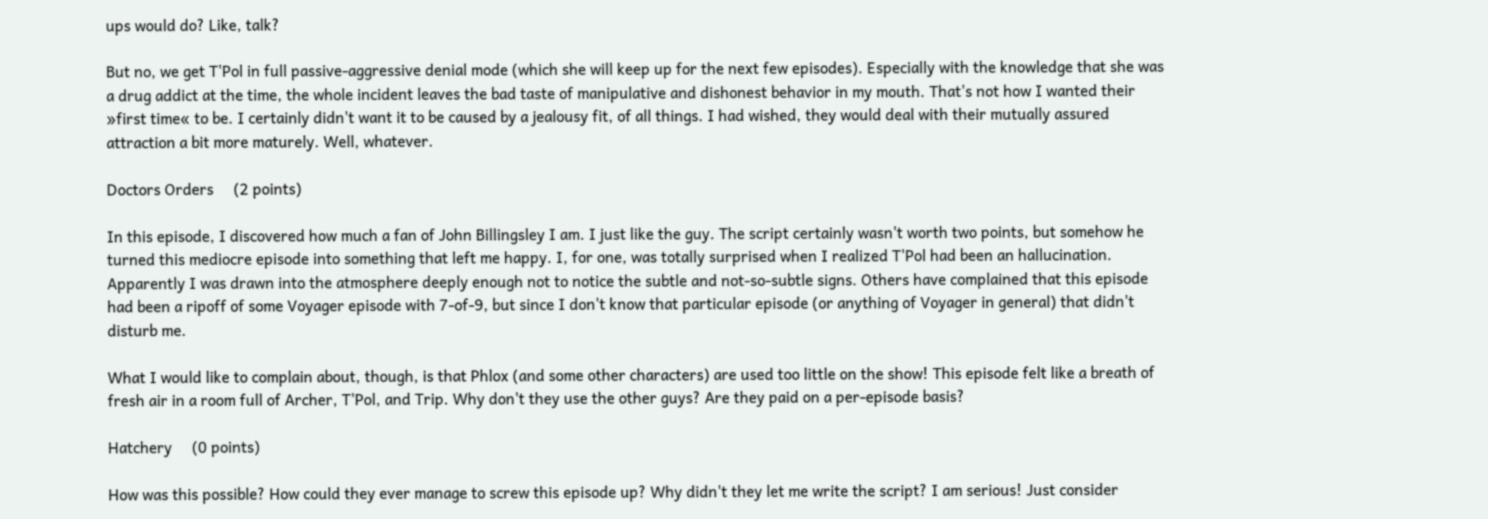ups would do? Like, talk?

But no, we get T'Pol in full passive-aggressive denial mode (which she will keep up for the next few episodes). Especially with the knowledge that she was a drug addict at the time, the whole incident leaves the bad taste of manipulative and dishonest behavior in my mouth. That's not how I wanted their »first time« to be. I certainly didn't want it to be caused by a jealousy fit, of all things. I had wished, they would deal with their mutually assured attraction a bit more maturely. Well, whatever.

Doctors Orders     (2 points)

In this episode, I discovered how much a fan of John Billingsley I am. I just like the guy. The script certainly wasn't worth two points, but somehow he turned this mediocre episode into something that left me happy. I, for one, was totally surprised when I realized T'Pol had been an hallucination. Apparently I was drawn into the atmosphere deeply enough not to notice the subtle and not-so-subtle signs. Others have complained that this episode had been a ripoff of some Voyager episode with 7-of-9, but since I don't know that particular episode (or anything of Voyager in general) that didn't disturb me.

What I would like to complain about, though, is that Phlox (and some other characters) are used too little on the show! This episode felt like a breath of fresh air in a room full of Archer, T'Pol, and Trip. Why don't they use the other guys? Are they paid on a per-episode basis?

Hatchery     (0 points)

How was this possible? How could they ever manage to screw this episode up? Why didn't they let me write the script? I am serious! Just consider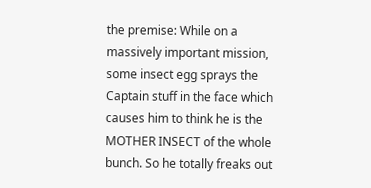the premise: While on a massively important mission, some insect egg sprays the Captain stuff in the face which causes him to think he is the MOTHER INSECT of the whole bunch. So he totally freaks out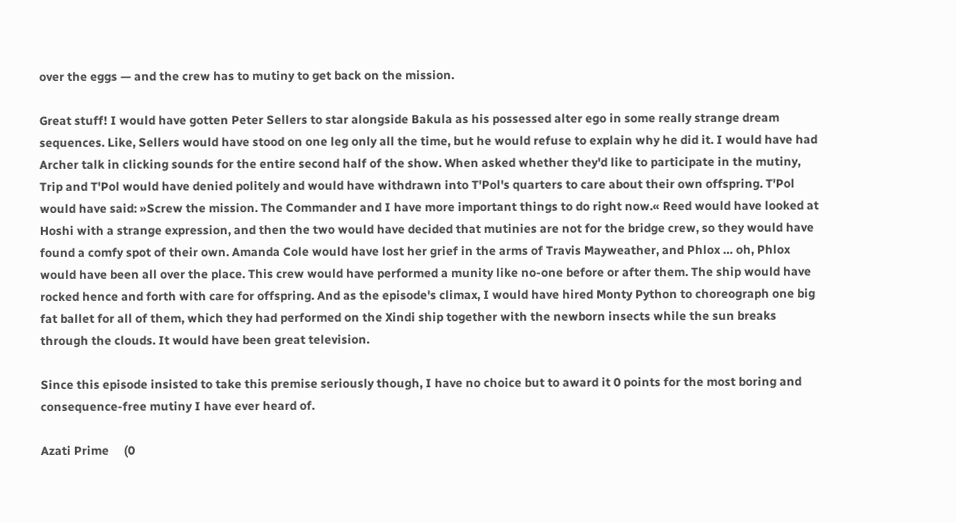over the eggs — and the crew has to mutiny to get back on the mission.

Great stuff! I would have gotten Peter Sellers to star alongside Bakula as his possessed alter ego in some really strange dream sequences. Like, Sellers would have stood on one leg only all the time, but he would refuse to explain why he did it. I would have had Archer talk in clicking sounds for the entire second half of the show. When asked whether they'd like to participate in the mutiny, Trip and T'Pol would have denied politely and would have withdrawn into T'Pol's quarters to care about their own offspring. T'Pol would have said: »Screw the mission. The Commander and I have more important things to do right now.« Reed would have looked at Hoshi with a strange expression, and then the two would have decided that mutinies are not for the bridge crew, so they would have found a comfy spot of their own. Amanda Cole would have lost her grief in the arms of Travis Mayweather, and Phlox … oh, Phlox would have been all over the place. This crew would have performed a munity like no-one before or after them. The ship would have rocked hence and forth with care for offspring. And as the episode's climax, I would have hired Monty Python to choreograph one big fat ballet for all of them, which they had performed on the Xindi ship together with the newborn insects while the sun breaks through the clouds. It would have been great television.

Since this episode insisted to take this premise seriously though, I have no choice but to award it 0 points for the most boring and consequence-free mutiny I have ever heard of.

Azati Prime     (0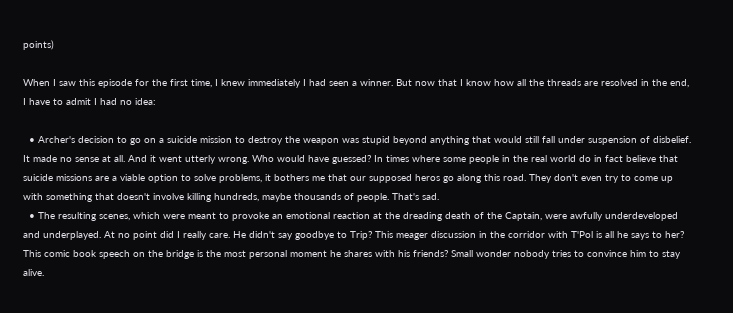points)

When I saw this episode for the first time, I knew immediately I had seen a winner. But now that I know how all the threads are resolved in the end, I have to admit I had no idea:

  • Archer's decision to go on a suicide mission to destroy the weapon was stupid beyond anything that would still fall under suspension of disbelief. It made no sense at all. And it went utterly wrong. Who would have guessed? In times where some people in the real world do in fact believe that suicide missions are a viable option to solve problems, it bothers me that our supposed heros go along this road. They don't even try to come up with something that doesn't involve killing hundreds, maybe thousands of people. That's sad.
  • The resulting scenes, which were meant to provoke an emotional reaction at the dreading death of the Captain, were awfully underdeveloped and underplayed. At no point did I really care. He didn't say goodbye to Trip? This meager discussion in the corridor with T'Pol is all he says to her? This comic book speech on the bridge is the most personal moment he shares with his friends? Small wonder nobody tries to convince him to stay alive.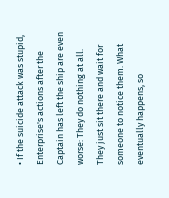• If the suicide attack was stupid, Enterprise's actions after the Captain has left the ship are even worse: They do nothing at all. They just sit there and wait for someone to notice them. What eventually happens, so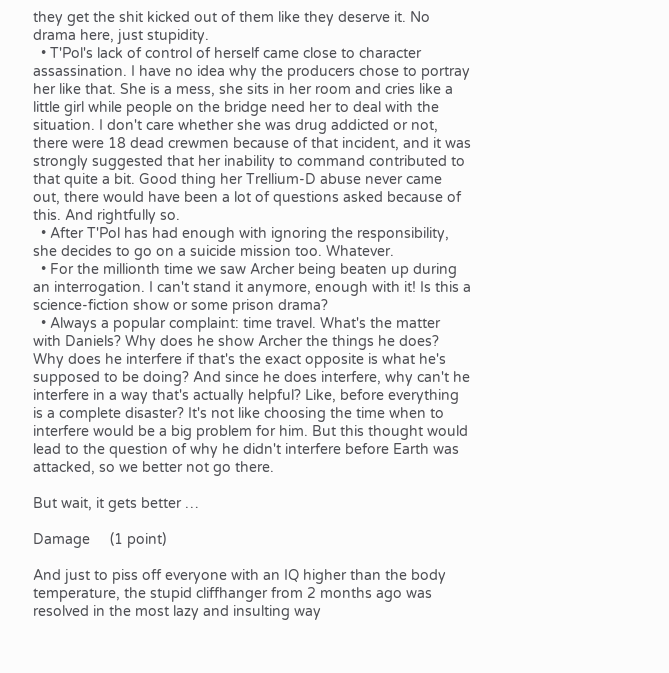they get the shit kicked out of them like they deserve it. No drama here, just stupidity.
  • T'Pol's lack of control of herself came close to character assassination. I have no idea why the producers chose to portray her like that. She is a mess, she sits in her room and cries like a little girl while people on the bridge need her to deal with the situation. I don't care whether she was drug addicted or not, there were 18 dead crewmen because of that incident, and it was strongly suggested that her inability to command contributed to that quite a bit. Good thing her Trellium-D abuse never came out, there would have been a lot of questions asked because of this. And rightfully so.
  • After T'Pol has had enough with ignoring the responsibility, she decides to go on a suicide mission too. Whatever.
  • For the millionth time we saw Archer being beaten up during an interrogation. I can't stand it anymore, enough with it! Is this a science-fiction show or some prison drama?
  • Always a popular complaint: time travel. What's the matter with Daniels? Why does he show Archer the things he does? Why does he interfere if that's the exact opposite is what he's supposed to be doing? And since he does interfere, why can't he interfere in a way that's actually helpful? Like, before everything is a complete disaster? It's not like choosing the time when to interfere would be a big problem for him. But this thought would lead to the question of why he didn't interfere before Earth was attacked, so we better not go there.

But wait, it gets better …

Damage     (1 point)

And just to piss off everyone with an IQ higher than the body temperature, the stupid cliffhanger from 2 months ago was resolved in the most lazy and insulting way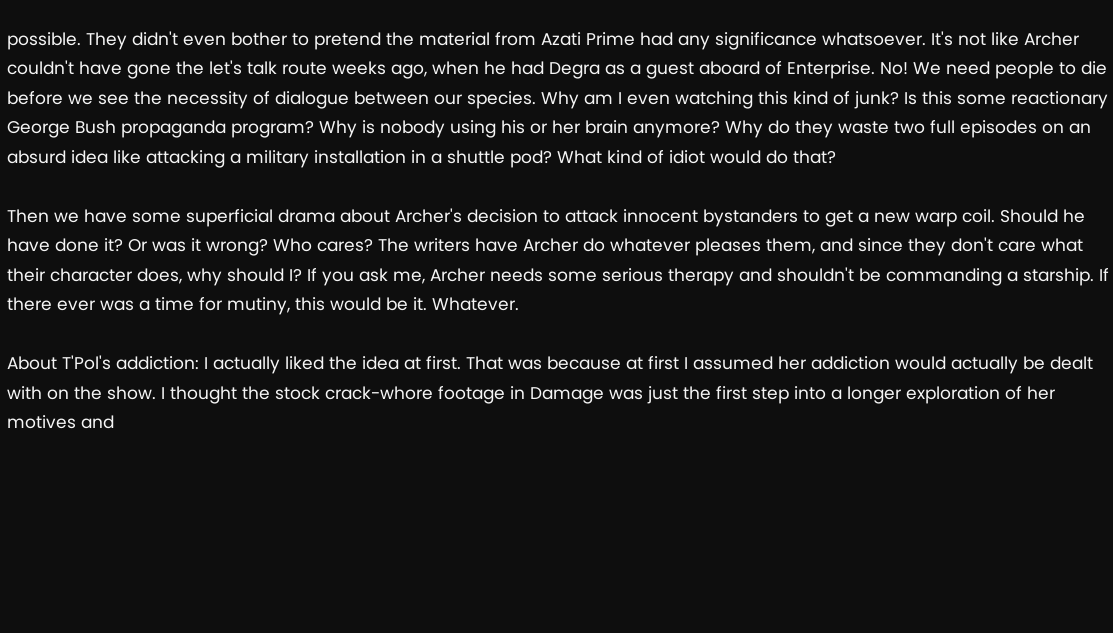possible. They didn't even bother to pretend the material from Azati Prime had any significance whatsoever. It's not like Archer couldn't have gone the let's talk route weeks ago, when he had Degra as a guest aboard of Enterprise. No! We need people to die before we see the necessity of dialogue between our species. Why am I even watching this kind of junk? Is this some reactionary George Bush propaganda program? Why is nobody using his or her brain anymore? Why do they waste two full episodes on an absurd idea like attacking a military installation in a shuttle pod? What kind of idiot would do that?

Then we have some superficial drama about Archer's decision to attack innocent bystanders to get a new warp coil. Should he have done it? Or was it wrong? Who cares? The writers have Archer do whatever pleases them, and since they don't care what their character does, why should I? If you ask me, Archer needs some serious therapy and shouldn't be commanding a starship. If there ever was a time for mutiny, this would be it. Whatever.

About T'Pol's addiction: I actually liked the idea at first. That was because at first I assumed her addiction would actually be dealt with on the show. I thought the stock crack-whore footage in Damage was just the first step into a longer exploration of her motives and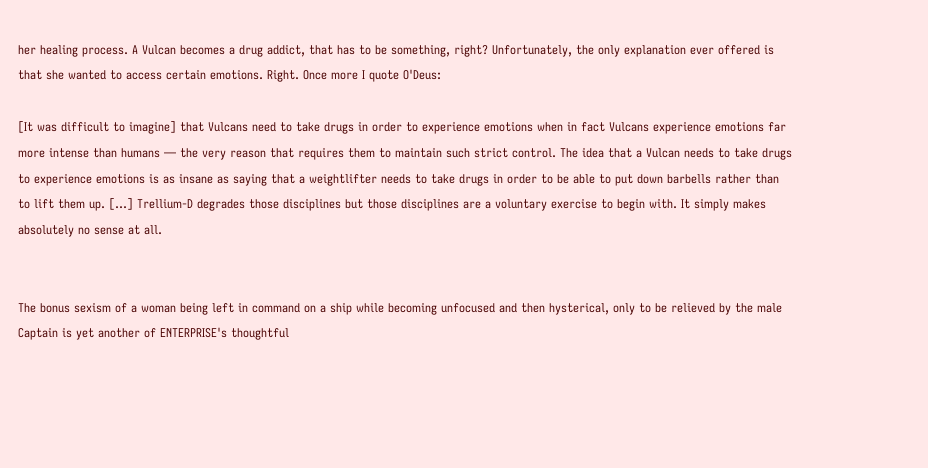her healing process. A Vulcan becomes a drug addict, that has to be something, right? Unfortunately, the only explanation ever offered is that she wanted to access certain emotions. Right. Once more I quote O'Deus:

[It was difficult to imagine] that Vulcans need to take drugs in order to experience emotions when in fact Vulcans experience emotions far more intense than humans — the very reason that requires them to maintain such strict control. The idea that a Vulcan needs to take drugs to experience emotions is as insane as saying that a weightlifter needs to take drugs in order to be able to put down barbells rather than to lift them up. […] Trellium-D degrades those disciplines but those disciplines are a voluntary exercise to begin with. It simply makes absolutely no sense at all.


The bonus sexism of a woman being left in command on a ship while becoming unfocused and then hysterical, only to be relieved by the male Captain is yet another of ENTERPRISE's thoughtful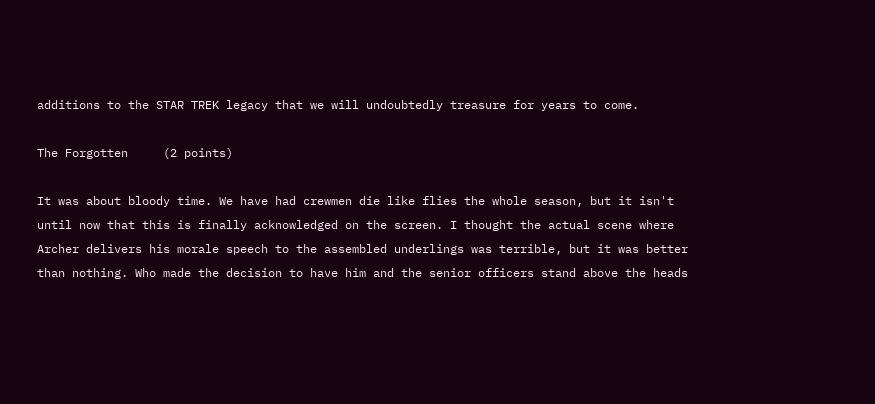additions to the STAR TREK legacy that we will undoubtedly treasure for years to come.

The Forgotten     (2 points)

It was about bloody time. We have had crewmen die like flies the whole season, but it isn't until now that this is finally acknowledged on the screen. I thought the actual scene where Archer delivers his morale speech to the assembled underlings was terrible, but it was better than nothing. Who made the decision to have him and the senior officers stand above the heads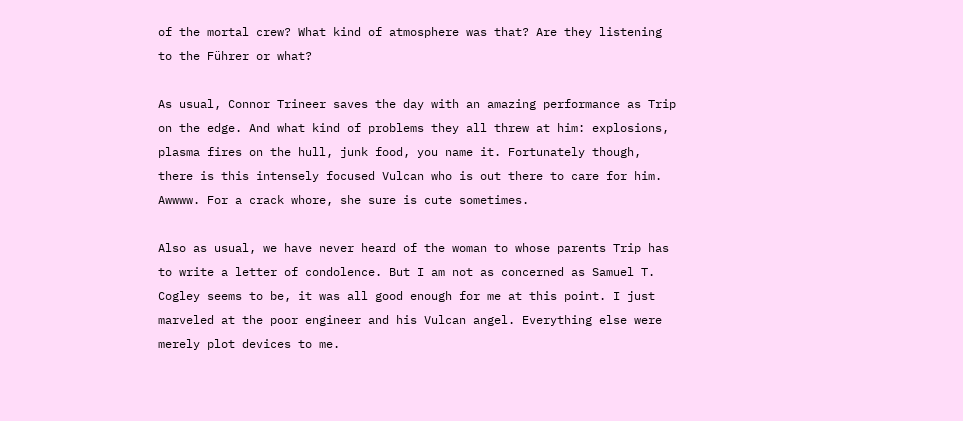of the mortal crew? What kind of atmosphere was that? Are they listening to the Führer or what?

As usual, Connor Trineer saves the day with an amazing performance as Trip on the edge. And what kind of problems they all threw at him: explosions, plasma fires on the hull, junk food, you name it. Fortunately though, there is this intensely focused Vulcan who is out there to care for him. Awwww. For a crack whore, she sure is cute sometimes.

Also as usual, we have never heard of the woman to whose parents Trip has to write a letter of condolence. But I am not as concerned as Samuel T. Cogley seems to be, it was all good enough for me at this point. I just marveled at the poor engineer and his Vulcan angel. Everything else were merely plot devices to me.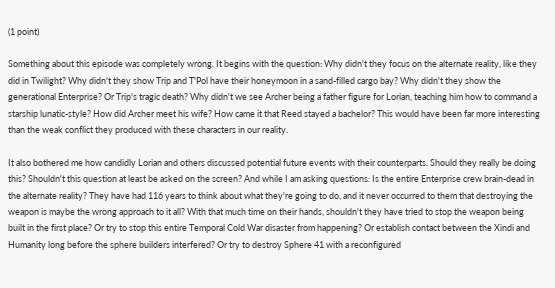(1 point)

Something about this episode was completely wrong. It begins with the question: Why didn't they focus on the alternate reality, like they did in Twilight? Why didn't they show Trip and T'Pol have their honeymoon in a sand-filled cargo bay? Why didn't they show the generational Enterprise? Or Trip's tragic death? Why didn't we see Archer being a father figure for Lorian, teaching him how to command a starship lunatic-style? How did Archer meet his wife? How came it that Reed stayed a bachelor? This would have been far more interesting than the weak conflict they produced with these characters in our reality.

It also bothered me how candidly Lorian and others discussed potential future events with their counterparts. Should they really be doing this? Shouldn't this question at least be asked on the screen? And while I am asking questions: Is the entire Enterprise crew brain-dead in the alternate reality? They have had 116 years to think about what they're going to do, and it never occurred to them that destroying the weapon is maybe the wrong approach to it all? With that much time on their hands, shouldn't they have tried to stop the weapon being built in the first place? Or try to stop this entire Temporal Cold War disaster from happening? Or establish contact between the Xindi and Humanity long before the sphere builders interfered? Or try to destroy Sphere 41 with a reconfigured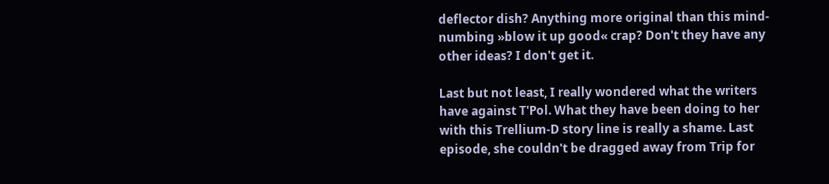deflector dish? Anything more original than this mind-numbing »blow it up good« crap? Don't they have any other ideas? I don't get it.

Last but not least, I really wondered what the writers have against T'Pol. What they have been doing to her with this Trellium-D story line is really a shame. Last episode, she couldn't be dragged away from Trip for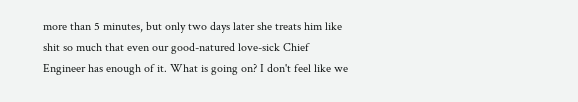more than 5 minutes, but only two days later she treats him like shit so much that even our good-natured love-sick Chief Engineer has enough of it. What is going on? I don't feel like we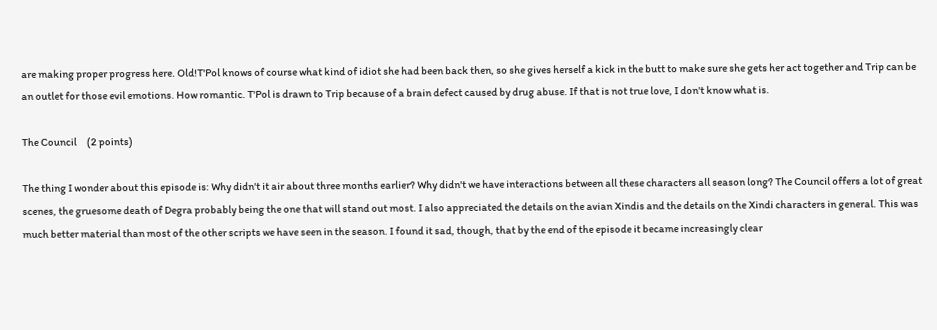are making proper progress here. Old!T'Pol knows of course what kind of idiot she had been back then, so she gives herself a kick in the butt to make sure she gets her act together and Trip can be an outlet for those evil emotions. How romantic. T'Pol is drawn to Trip because of a brain defect caused by drug abuse. If that is not true love, I don't know what is.

The Council     (2 points)

The thing I wonder about this episode is: Why didn't it air about three months earlier? Why didn't we have interactions between all these characters all season long? The Council offers a lot of great scenes, the gruesome death of Degra probably being the one that will stand out most. I also appreciated the details on the avian Xindis and the details on the Xindi characters in general. This was much better material than most of the other scripts we have seen in the season. I found it sad, though, that by the end of the episode it became increasingly clear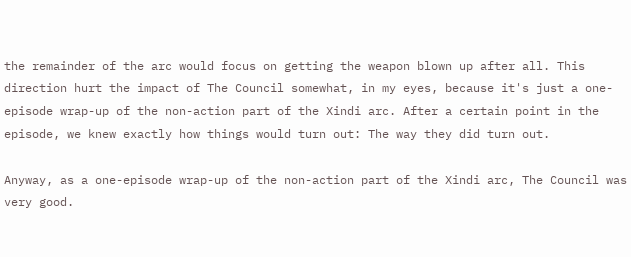the remainder of the arc would focus on getting the weapon blown up after all. This direction hurt the impact of The Council somewhat, in my eyes, because it's just a one-episode wrap-up of the non-action part of the Xindi arc. After a certain point in the episode, we knew exactly how things would turn out: The way they did turn out.

Anyway, as a one-episode wrap-up of the non-action part of the Xindi arc, The Council was very good.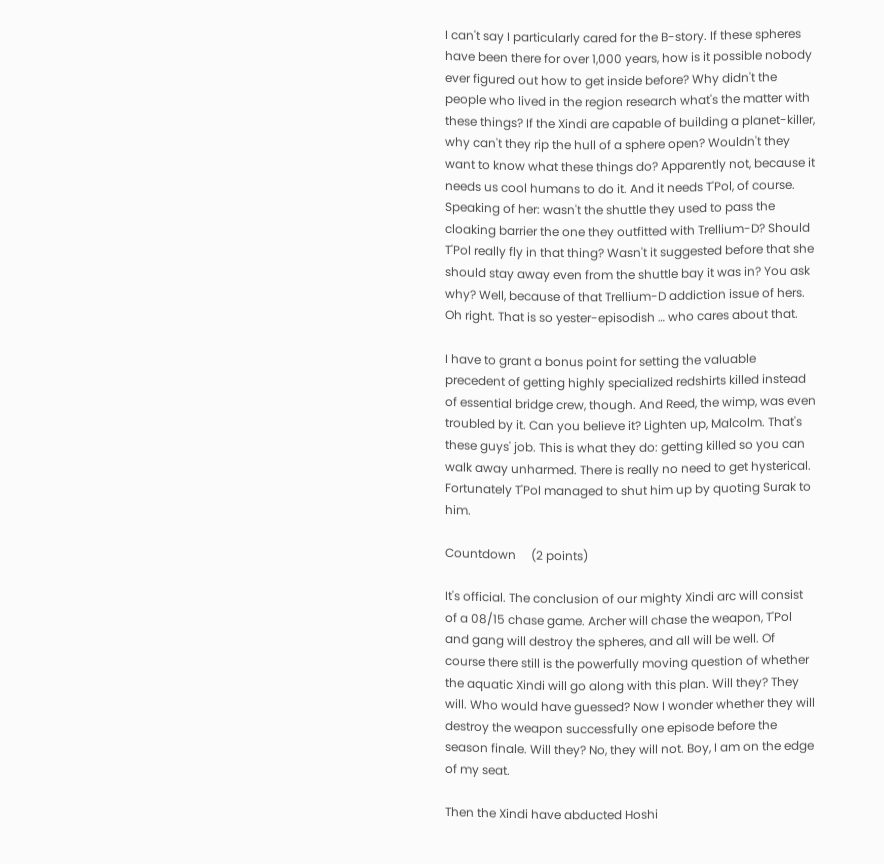I can't say I particularly cared for the B-story. If these spheres have been there for over 1,000 years, how is it possible nobody ever figured out how to get inside before? Why didn't the people who lived in the region research what's the matter with these things? If the Xindi are capable of building a planet-killer, why can't they rip the hull of a sphere open? Wouldn't they want to know what these things do? Apparently not, because it needs us cool humans to do it. And it needs T'Pol, of course. Speaking of her: wasn't the shuttle they used to pass the cloaking barrier the one they outfitted with Trellium-D? Should T'Pol really fly in that thing? Wasn't it suggested before that she should stay away even from the shuttle bay it was in? You ask why? Well, because of that Trellium-D addiction issue of hers. Oh right. That is so yester-episodish … who cares about that.

I have to grant a bonus point for setting the valuable precedent of getting highly specialized redshirts killed instead of essential bridge crew, though. And Reed, the wimp, was even troubled by it. Can you believe it? Lighten up, Malcolm. That's these guys' job. This is what they do: getting killed so you can walk away unharmed. There is really no need to get hysterical. Fortunately T'Pol managed to shut him up by quoting Surak to him.

Countdown     (2 points)

It's official. The conclusion of our mighty Xindi arc will consist of a 08/15 chase game. Archer will chase the weapon, T'Pol and gang will destroy the spheres, and all will be well. Of course there still is the powerfully moving question of whether the aquatic Xindi will go along with this plan. Will they? They will. Who would have guessed? Now I wonder whether they will destroy the weapon successfully one episode before the season finale. Will they? No, they will not. Boy, I am on the edge of my seat.

Then the Xindi have abducted Hoshi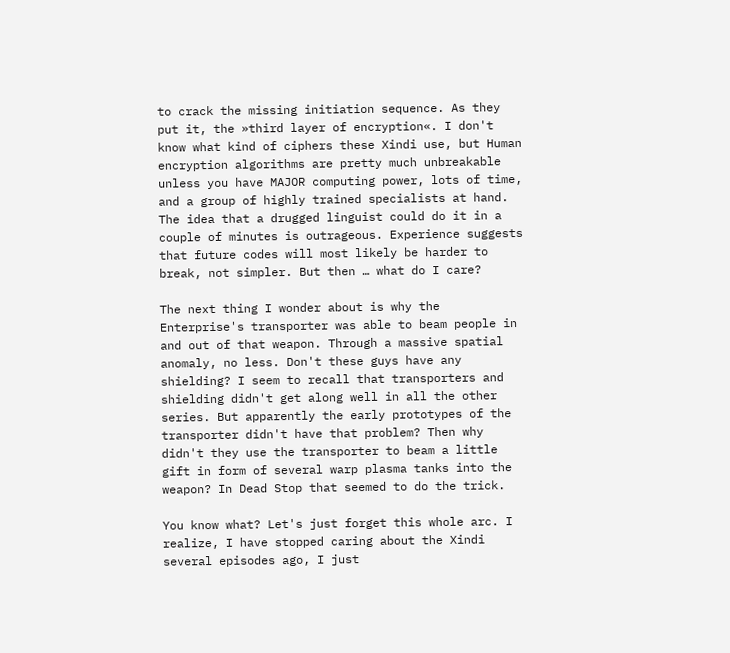to crack the missing initiation sequence. As they put it, the »third layer of encryption«. I don't know what kind of ciphers these Xindi use, but Human encryption algorithms are pretty much unbreakable unless you have MAJOR computing power, lots of time, and a group of highly trained specialists at hand. The idea that a drugged linguist could do it in a couple of minutes is outrageous. Experience suggests that future codes will most likely be harder to break, not simpler. But then … what do I care?

The next thing I wonder about is why the Enterprise's transporter was able to beam people in and out of that weapon. Through a massive spatial anomaly, no less. Don't these guys have any shielding? I seem to recall that transporters and shielding didn't get along well in all the other series. But apparently the early prototypes of the transporter didn't have that problem? Then why didn't they use the transporter to beam a little gift in form of several warp plasma tanks into the weapon? In Dead Stop that seemed to do the trick.

You know what? Let's just forget this whole arc. I realize, I have stopped caring about the Xindi several episodes ago, I just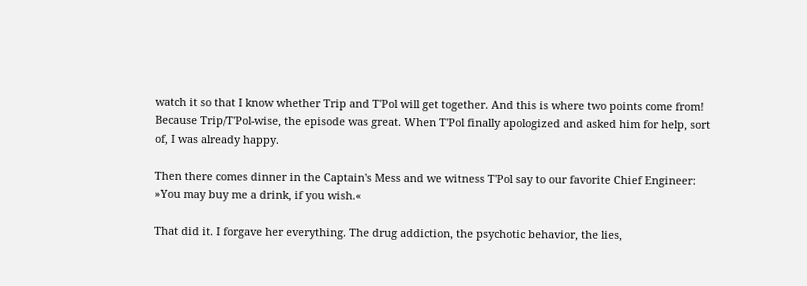watch it so that I know whether Trip and T'Pol will get together. And this is where two points come from! Because Trip/T'Pol-wise, the episode was great. When T'Pol finally apologized and asked him for help, sort of, I was already happy.

Then there comes dinner in the Captain's Mess and we witness T'Pol say to our favorite Chief Engineer: »You may buy me a drink, if you wish.«

That did it. I forgave her everything. The drug addiction, the psychotic behavior, the lies,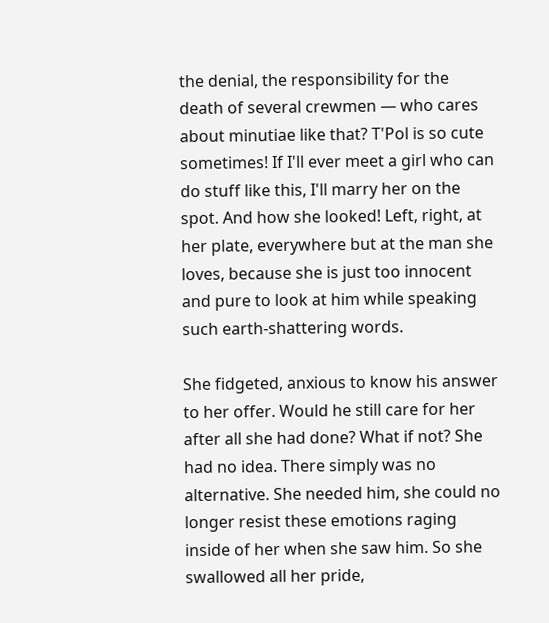the denial, the responsibility for the death of several crewmen — who cares about minutiae like that? T'Pol is so cute sometimes! If I'll ever meet a girl who can do stuff like this, I'll marry her on the spot. And how she looked! Left, right, at her plate, everywhere but at the man she loves, because she is just too innocent and pure to look at him while speaking such earth-shattering words.

She fidgeted, anxious to know his answer to her offer. Would he still care for her after all she had done? What if not? She had no idea. There simply was no alternative. She needed him, she could no longer resist these emotions raging inside of her when she saw him. So she swallowed all her pride,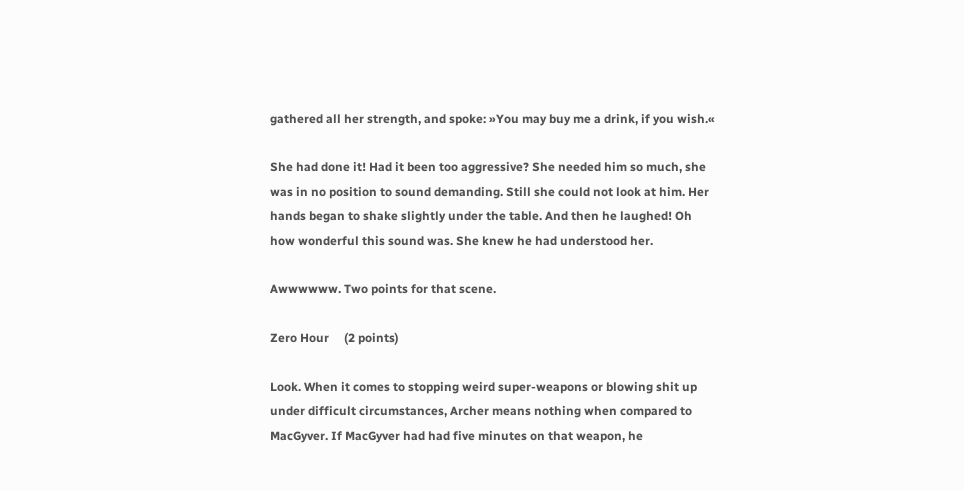gathered all her strength, and spoke: »You may buy me a drink, if you wish.«

She had done it! Had it been too aggressive? She needed him so much, she was in no position to sound demanding. Still she could not look at him. Her hands began to shake slightly under the table. And then he laughed! Oh how wonderful this sound was. She knew he had understood her.

Awwwwww. Two points for that scene.

Zero Hour     (2 points)

Look. When it comes to stopping weird super-weapons or blowing shit up under difficult circumstances, Archer means nothing when compared to MacGyver. If MacGyver had had five minutes on that weapon, he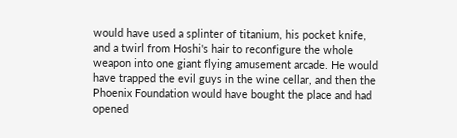would have used a splinter of titanium, his pocket knife, and a twirl from Hoshi's hair to reconfigure the whole weapon into one giant flying amusement arcade. He would have trapped the evil guys in the wine cellar, and then the Phoenix Foundation would have bought the place and had opened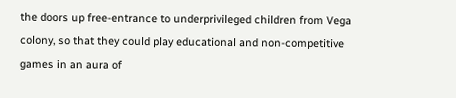the doors up free-entrance to underprivileged children from Vega colony, so that they could play educational and non-competitive games in an aura of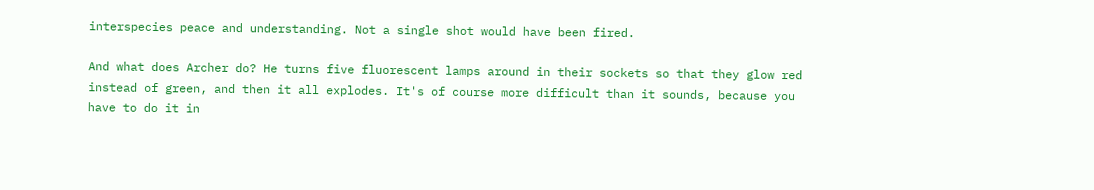interspecies peace and understanding. Not a single shot would have been fired.

And what does Archer do? He turns five fluorescent lamps around in their sockets so that they glow red instead of green, and then it all explodes. It's of course more difficult than it sounds, because you have to do it in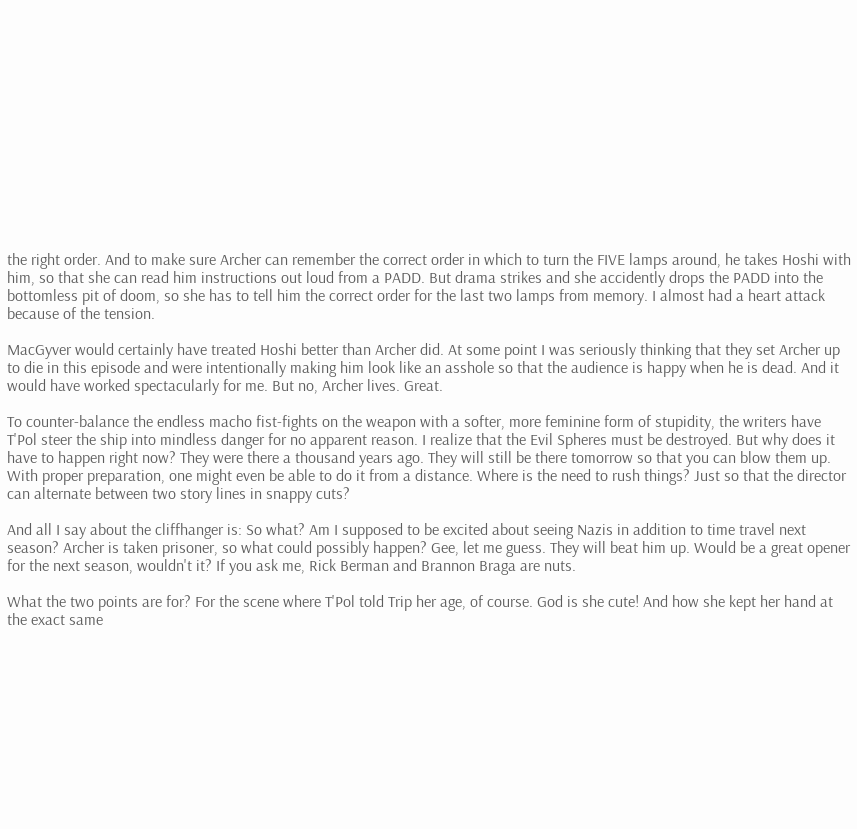the right order. And to make sure Archer can remember the correct order in which to turn the FIVE lamps around, he takes Hoshi with him, so that she can read him instructions out loud from a PADD. But drama strikes and she accidently drops the PADD into the bottomless pit of doom, so she has to tell him the correct order for the last two lamps from memory. I almost had a heart attack because of the tension.

MacGyver would certainly have treated Hoshi better than Archer did. At some point I was seriously thinking that they set Archer up to die in this episode and were intentionally making him look like an asshole so that the audience is happy when he is dead. And it would have worked spectacularly for me. But no, Archer lives. Great.

To counter-balance the endless macho fist-fights on the weapon with a softer, more feminine form of stupidity, the writers have T'Pol steer the ship into mindless danger for no apparent reason. I realize that the Evil Spheres must be destroyed. But why does it have to happen right now? They were there a thousand years ago. They will still be there tomorrow so that you can blow them up. With proper preparation, one might even be able to do it from a distance. Where is the need to rush things? Just so that the director can alternate between two story lines in snappy cuts?

And all I say about the cliffhanger is: So what? Am I supposed to be excited about seeing Nazis in addition to time travel next season? Archer is taken prisoner, so what could possibly happen? Gee, let me guess. They will beat him up. Would be a great opener for the next season, wouldn't it? If you ask me, Rick Berman and Brannon Braga are nuts.

What the two points are for? For the scene where T'Pol told Trip her age, of course. God is she cute! And how she kept her hand at the exact same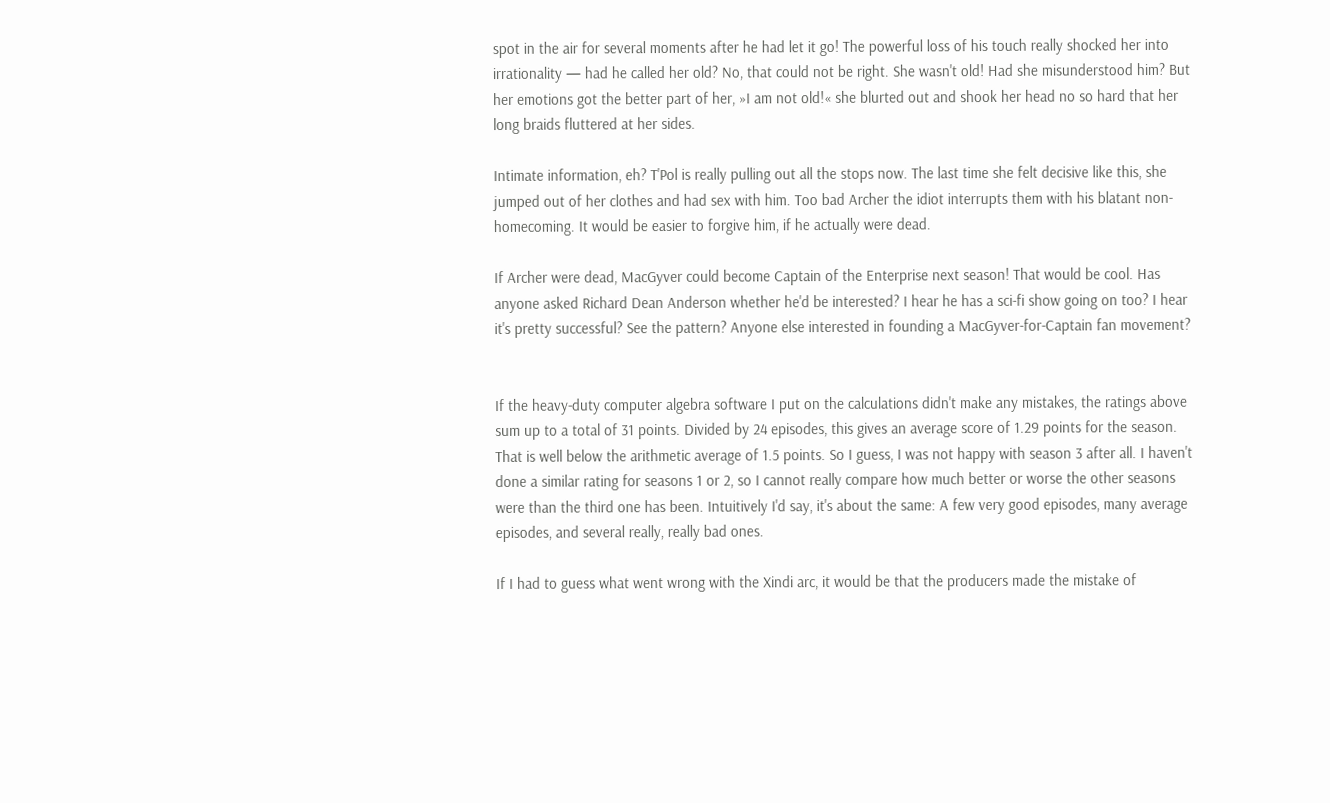spot in the air for several moments after he had let it go! The powerful loss of his touch really shocked her into irrationality — had he called her old? No, that could not be right. She wasn't old! Had she misunderstood him? But her emotions got the better part of her, »I am not old!« she blurted out and shook her head no so hard that her long braids fluttered at her sides.

Intimate information, eh? T'Pol is really pulling out all the stops now. The last time she felt decisive like this, she jumped out of her clothes and had sex with him. Too bad Archer the idiot interrupts them with his blatant non-homecoming. It would be easier to forgive him, if he actually were dead.

If Archer were dead, MacGyver could become Captain of the Enterprise next season! That would be cool. Has anyone asked Richard Dean Anderson whether he'd be interested? I hear he has a sci-fi show going on too? I hear it's pretty successful? See the pattern? Anyone else interested in founding a MacGyver-for-Captain fan movement?


If the heavy-duty computer algebra software I put on the calculations didn't make any mistakes, the ratings above sum up to a total of 31 points. Divided by 24 episodes, this gives an average score of 1.29 points for the season. That is well below the arithmetic average of 1.5 points. So I guess, I was not happy with season 3 after all. I haven't done a similar rating for seasons 1 or 2, so I cannot really compare how much better or worse the other seasons were than the third one has been. Intuitively I'd say, it's about the same: A few very good episodes, many average episodes, and several really, really bad ones.

If I had to guess what went wrong with the Xindi arc, it would be that the producers made the mistake of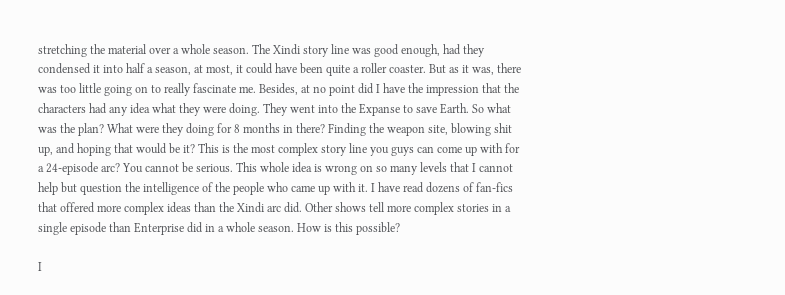stretching the material over a whole season. The Xindi story line was good enough, had they condensed it into half a season, at most, it could have been quite a roller coaster. But as it was, there was too little going on to really fascinate me. Besides, at no point did I have the impression that the characters had any idea what they were doing. They went into the Expanse to save Earth. So what was the plan? What were they doing for 8 months in there? Finding the weapon site, blowing shit up, and hoping that would be it? This is the most complex story line you guys can come up with for a 24-episode arc? You cannot be serious. This whole idea is wrong on so many levels that I cannot help but question the intelligence of the people who came up with it. I have read dozens of fan-fics that offered more complex ideas than the Xindi arc did. Other shows tell more complex stories in a single episode than Enterprise did in a whole season. How is this possible?

I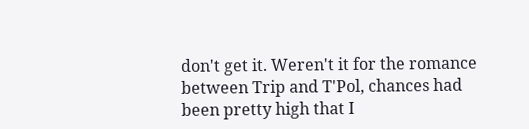don't get it. Weren't it for the romance between Trip and T'Pol, chances had been pretty high that I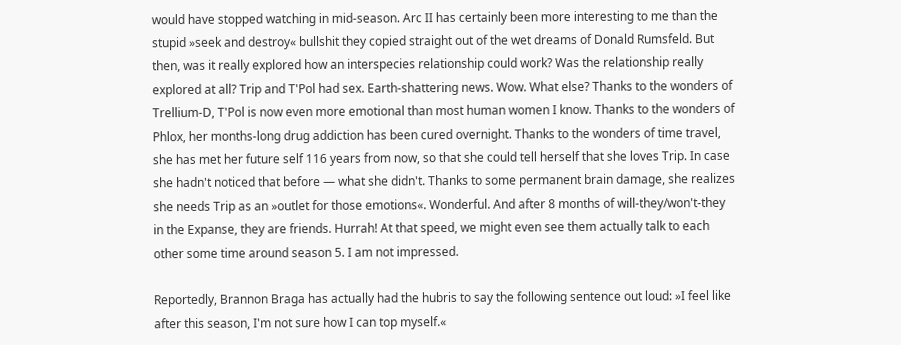would have stopped watching in mid-season. Arc II has certainly been more interesting to me than the stupid »seek and destroy« bullshit they copied straight out of the wet dreams of Donald Rumsfeld. But then, was it really explored how an interspecies relationship could work? Was the relationship really explored at all? Trip and T'Pol had sex. Earth-shattering news. Wow. What else? Thanks to the wonders of Trellium-D, T'Pol is now even more emotional than most human women I know. Thanks to the wonders of Phlox, her months-long drug addiction has been cured overnight. Thanks to the wonders of time travel, she has met her future self 116 years from now, so that she could tell herself that she loves Trip. In case she hadn't noticed that before — what she didn't. Thanks to some permanent brain damage, she realizes she needs Trip as an »outlet for those emotions«. Wonderful. And after 8 months of will-they/won't-they in the Expanse, they are friends. Hurrah! At that speed, we might even see them actually talk to each other some time around season 5. I am not impressed.

Reportedly, Brannon Braga has actually had the hubris to say the following sentence out loud: »I feel like after this season, I'm not sure how I can top myself.«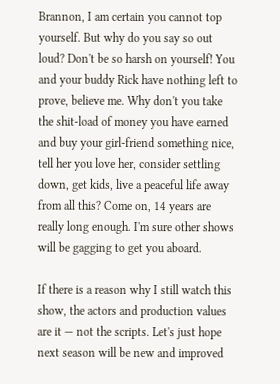Brannon, I am certain you cannot top yourself. But why do you say so out loud? Don't be so harsh on yourself! You and your buddy Rick have nothing left to prove, believe me. Why don't you take the shit-load of money you have earned and buy your girl-friend something nice, tell her you love her, consider settling down, get kids, live a peaceful life away from all this? Come on, 14 years are really long enough. I'm sure other shows will be gagging to get you aboard.

If there is a reason why I still watch this show, the actors and production values are it — not the scripts. Let's just hope next season will be new and improved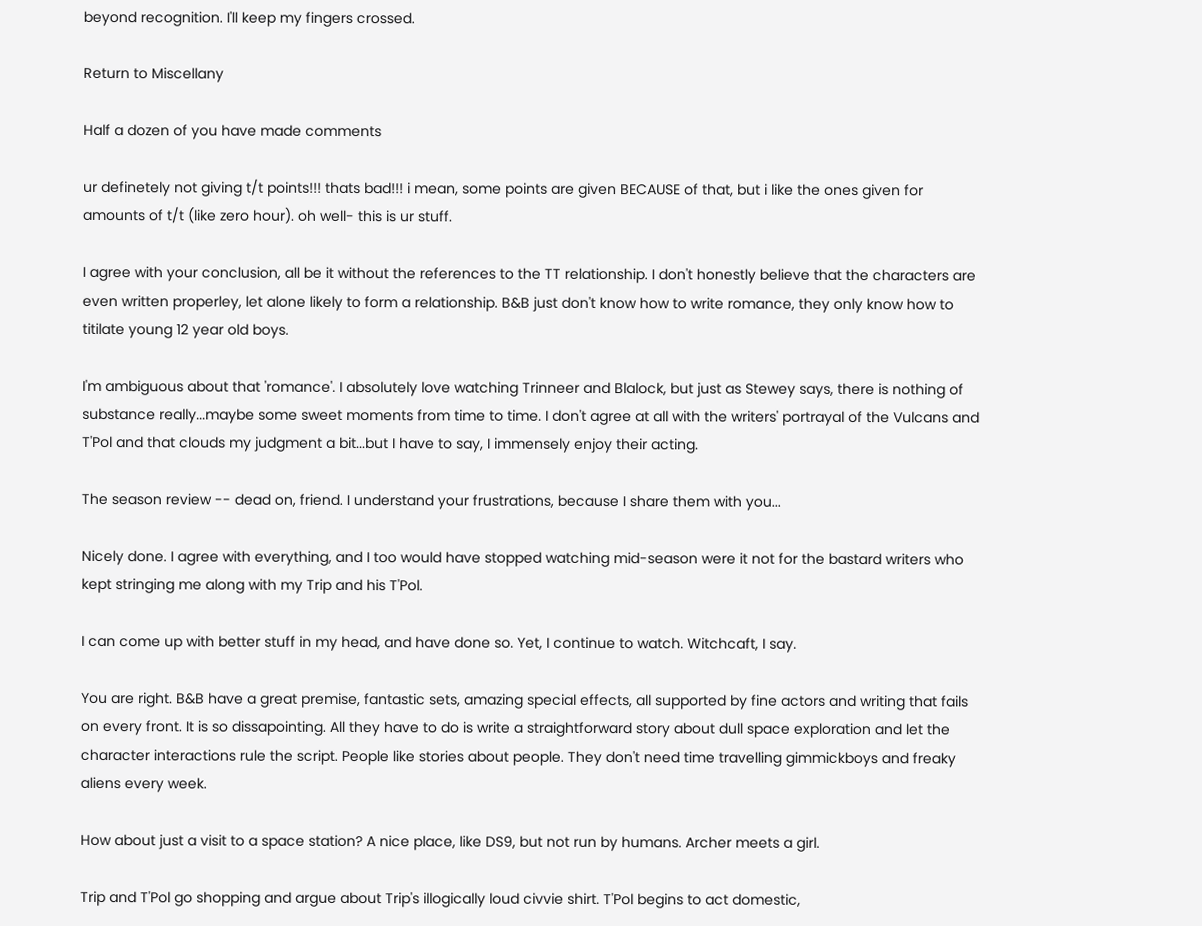beyond recognition. I'll keep my fingers crossed.

Return to Miscellany

Half a dozen of you have made comments

ur definetely not giving t/t points!!! thats bad!!! i mean, some points are given BECAUSE of that, but i like the ones given for amounts of t/t (like zero hour). oh well- this is ur stuff.

I agree with your conclusion, all be it without the references to the TT relationship. I don't honestly believe that the characters are even written properley, let alone likely to form a relationship. B&B just don't know how to write romance, they only know how to titilate young 12 year old boys.

I'm ambiguous about that 'romance'. I absolutely love watching Trinneer and Blalock, but just as Stewey says, there is nothing of substance really...maybe some sweet moments from time to time. I don't agree at all with the writers' portrayal of the Vulcans and T'Pol and that clouds my judgment a bit...but I have to say, I immensely enjoy their acting.

The season review -- dead on, friend. I understand your frustrations, because I share them with you...

Nicely done. I agree with everything, and I too would have stopped watching mid-season were it not for the bastard writers who kept stringing me along with my Trip and his T'Pol.

I can come up with better stuff in my head, and have done so. Yet, I continue to watch. Witchcaft, I say.

You are right. B&B have a great premise, fantastic sets, amazing special effects, all supported by fine actors and writing that fails on every front. It is so dissapointing. All they have to do is write a straightforward story about dull space exploration and let the character interactions rule the script. People like stories about people. They don't need time travelling gimmickboys and freaky aliens every week.

How about just a visit to a space station? A nice place, like DS9, but not run by humans. Archer meets a girl.

Trip and T'Pol go shopping and argue about Trip's illogically loud civvie shirt. T'Pol begins to act domestic,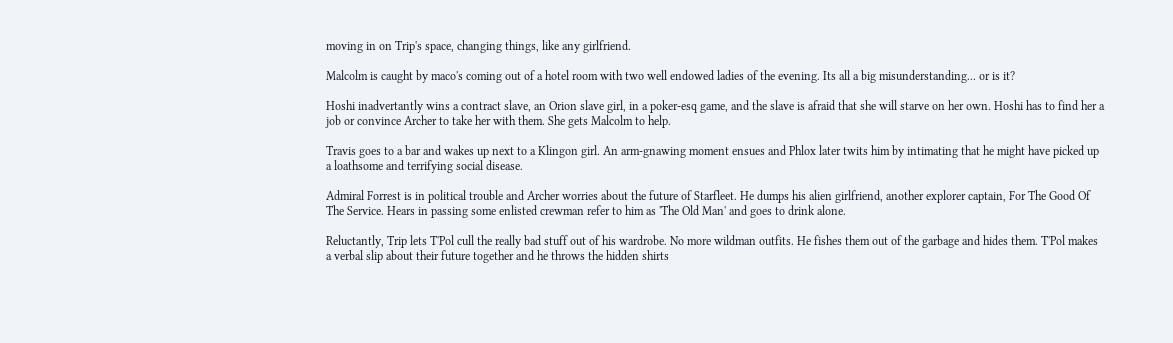moving in on Trip's space, changing things, like any girlfriend.

Malcolm is caught by maco's coming out of a hotel room with two well endowed ladies of the evening. Its all a big misunderstanding... or is it?

Hoshi inadvertantly wins a contract slave, an Orion slave girl, in a poker-esq game, and the slave is afraid that she will starve on her own. Hoshi has to find her a job or convince Archer to take her with them. She gets Malcolm to help.

Travis goes to a bar and wakes up next to a Klingon girl. An arm-gnawing moment ensues and Phlox later twits him by intimating that he might have picked up a loathsome and terrifying social disease.

Admiral Forrest is in political trouble and Archer worries about the future of Starfleet. He dumps his alien girlfriend, another explorer captain, For The Good Of The Service. Hears in passing some enlisted crewman refer to him as 'The Old Man' and goes to drink alone.

Reluctantly, Trip lets T'Pol cull the really bad stuff out of his wardrobe. No more wildman outfits. He fishes them out of the garbage and hides them. T'Pol makes a verbal slip about their future together and he throws the hidden shirts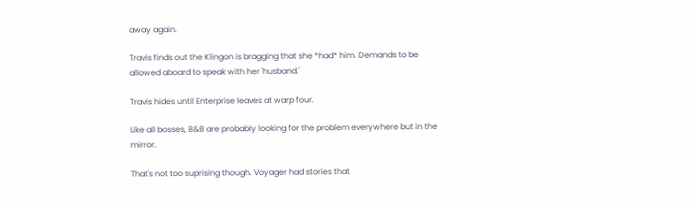away again.

Travis finds out the Klingon is bragging that she *had* him. Demands to be allowed aboard to speak with her 'husband.'

Travis hides until Enterprise leaves at warp four.

Like all bosses, B&B are probably looking for the problem everywhere but in the mirror.

That's not too suprising though. Voyager had stories that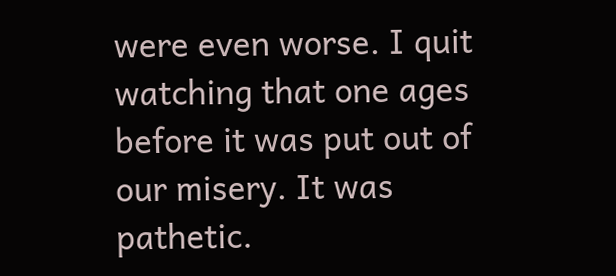were even worse. I quit watching that one ages before it was put out of our misery. It was pathetic.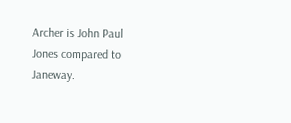Archer is John Paul Jones compared to Janeway.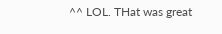^^ LOL. THat was great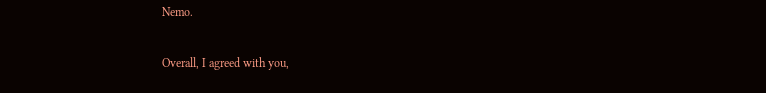Nemo.

Overall, I agreed with you,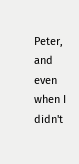Peter, and even when I didn't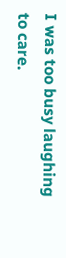I was too busy laughing to care.